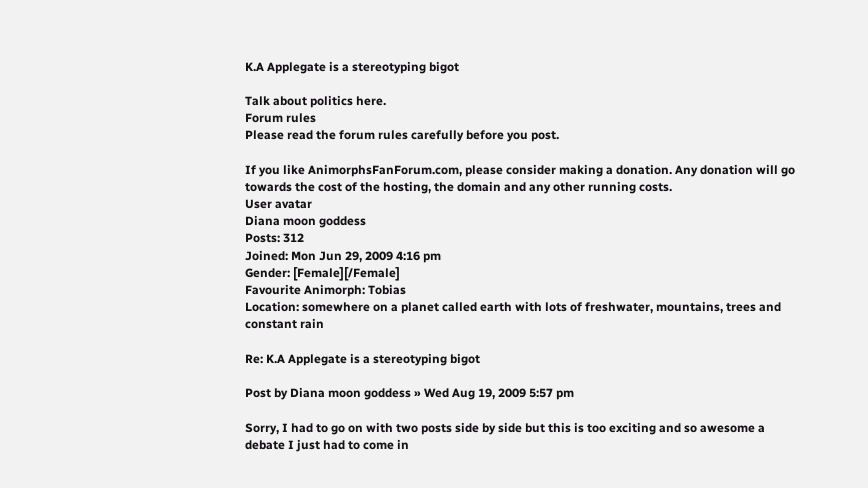K.A Applegate is a stereotyping bigot

Talk about politics here.
Forum rules
Please read the forum rules carefully before you post.

If you like AnimorphsFanForum.com, please consider making a donation. Any donation will go towards the cost of the hosting, the domain and any other running costs.
User avatar
Diana moon goddess
Posts: 312
Joined: Mon Jun 29, 2009 4:16 pm
Gender: [Female][/Female]
Favourite Animorph: Tobias
Location: somewhere on a planet called earth with lots of freshwater, mountains, trees and constant rain

Re: K.A Applegate is a stereotyping bigot

Post by Diana moon goddess » Wed Aug 19, 2009 5:57 pm

Sorry, I had to go on with two posts side by side but this is too exciting and so awesome a debate I just had to come in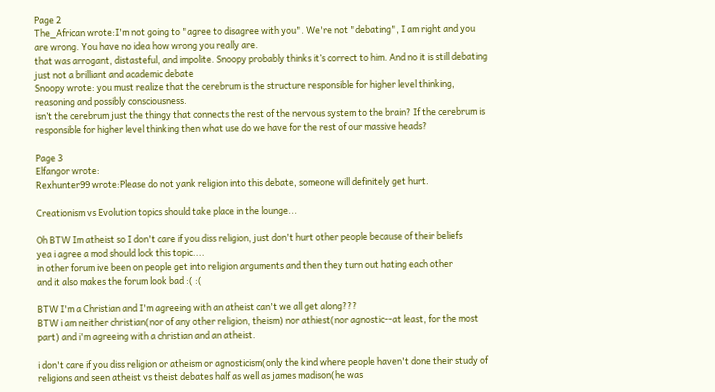Page 2
The_African wrote:I'm not going to "agree to disagree with you". We're not "debating", I am right and you are wrong. You have no idea how wrong you really are.
that was arrogant, distasteful, and impolite. Snoopy probably thinks it’s correct to him. And no it is still debating just not a brilliant and academic debate
Snoopy wrote: you must realize that the cerebrum is the structure responsible for higher level thinking, reasoning and possibly consciousness.
isn’t the cerebrum just the thingy that connects the rest of the nervous system to the brain? If the cerebrum is responsible for higher level thinking then what use do we have for the rest of our massive heads?

Page 3
Elfangor wrote:
Rexhunter99 wrote:Please do not yank religion into this debate, someone will definitely get hurt.

Creationism vs Evolution topics should take place in the lounge...

Oh BTW Im atheist so I don't care if you diss religion, just don't hurt other people because of their beliefs
yea i agree a mod should lock this topic....
in other forum ive been on people get into religion arguments and then they turn out hating each other
and it also makes the forum look bad :( :(

BTW I'm a Christian and I'm agreeing with an atheist can't we all get along???
BTW i am neither christian(nor of any other religion, theism) nor athiest(nor agnostic--at least, for the most part) and i'm agreeing with a christian and an atheist.

i don't care if you diss religion or atheism or agnosticism(only the kind where people haven't done their study of religions and seen atheist vs theist debates half as well as james madison(he was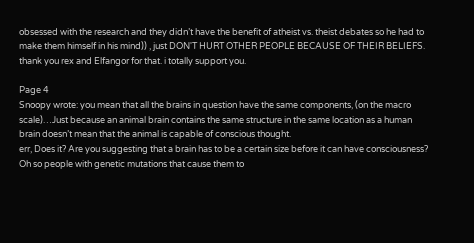obsessed with the research and they didn’t have the benefit of atheist vs. theist debates so he had to make them himself in his mind)) , just DON'T HURT OTHER PEOPLE BECAUSE OF THEIR BELIEFS. thank you rex and Elfangor for that. i totally support you.

Page 4
Snoopy wrote: you mean that all the brains in question have the same components, (on the macro scale)…Just because an animal brain contains the same structure in the same location as a human brain doesn’t mean that the animal is capable of conscious thought.
err, Does it? Are you suggesting that a brain has to be a certain size before it can have consciousness? Oh so people with genetic mutations that cause them to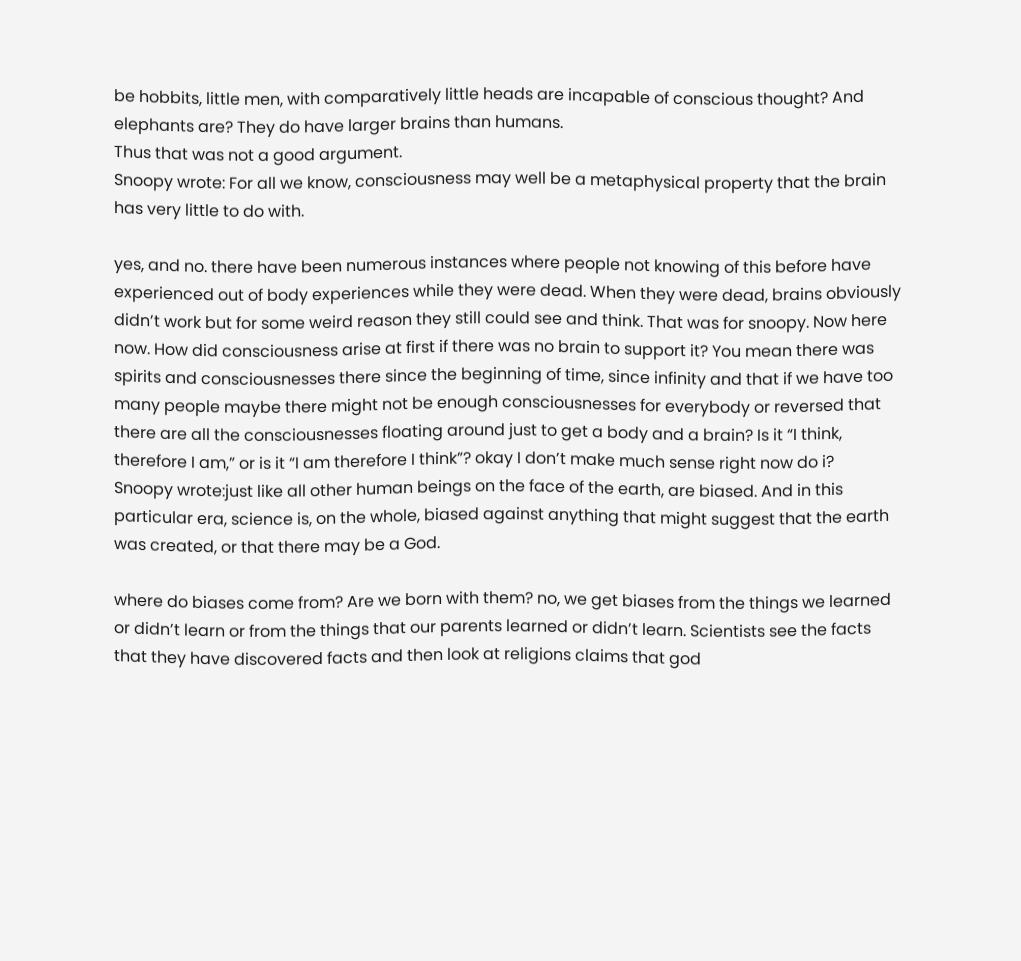be hobbits, little men, with comparatively little heads are incapable of conscious thought? And elephants are? They do have larger brains than humans.
Thus that was not a good argument.
Snoopy wrote: For all we know, consciousness may well be a metaphysical property that the brain has very little to do with.

yes, and no. there have been numerous instances where people not knowing of this before have experienced out of body experiences while they were dead. When they were dead, brains obviously didn’t work but for some weird reason they still could see and think. That was for snoopy. Now here now. How did consciousness arise at first if there was no brain to support it? You mean there was spirits and consciousnesses there since the beginning of time, since infinity and that if we have too many people maybe there might not be enough consciousnesses for everybody or reversed that there are all the consciousnesses floating around just to get a body and a brain? Is it “I think, therefore I am,” or is it “I am therefore I think”? okay I don’t make much sense right now do i?
Snoopy wrote:just like all other human beings on the face of the earth, are biased. And in this particular era, science is, on the whole, biased against anything that might suggest that the earth was created, or that there may be a God.

where do biases come from? Are we born with them? no, we get biases from the things we learned or didn’t learn or from the things that our parents learned or didn’t learn. Scientists see the facts that they have discovered facts and then look at religions claims that god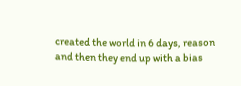created the world in 6 days, reason and then they end up with a bias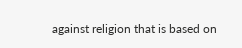against religion that is based on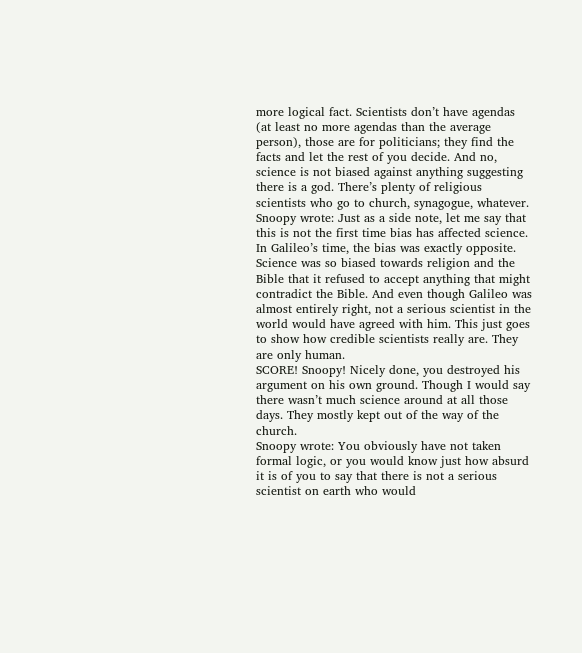more logical fact. Scientists don’t have agendas (at least no more agendas than the average person), those are for politicians; they find the facts and let the rest of you decide. And no, science is not biased against anything suggesting there is a god. There’s plenty of religious scientists who go to church, synagogue, whatever.
Snoopy wrote: Just as a side note, let me say that this is not the first time bias has affected science. In Galileo’s time, the bias was exactly opposite. Science was so biased towards religion and the Bible that it refused to accept anything that might contradict the Bible. And even though Galileo was almost entirely right, not a serious scientist in the world would have agreed with him. This just goes to show how credible scientists really are. They are only human.
SCORE! Snoopy! Nicely done, you destroyed his argument on his own ground. Though I would say there wasn’t much science around at all those days. They mostly kept out of the way of the church.
Snoopy wrote: You obviously have not taken formal logic, or you would know just how absurd it is of you to say that there is not a serious scientist on earth who would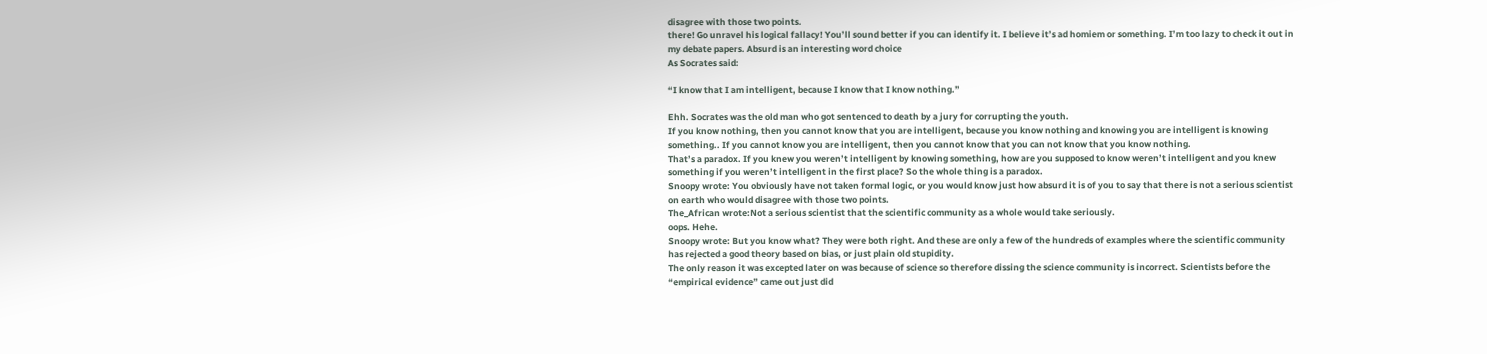disagree with those two points.
there! Go unravel his logical fallacy! You’ll sound better if you can identify it. I believe it’s ad homiem or something. I’m too lazy to check it out in my debate papers. Absurd is an interesting word choice
As Socrates said:

“I know that I am intelligent, because I know that I know nothing.”

Ehh. Socrates was the old man who got sentenced to death by a jury for corrupting the youth.
If you know nothing, then you cannot know that you are intelligent, because you know nothing and knowing you are intelligent is knowing something.. If you cannot know you are intelligent, then you cannot know that you can not know that you know nothing.
That’s a paradox. If you knew you weren’t intelligent by knowing something, how are you supposed to know weren’t intelligent and you knew something if you weren’t intelligent in the first place? So the whole thing is a paradox.
Snoopy wrote: You obviously have not taken formal logic, or you would know just how absurd it is of you to say that there is not a serious scientist on earth who would disagree with those two points.
The_African wrote:Not a serious scientist that the scientific community as a whole would take seriously.
oops. Hehe.
Snoopy wrote: But you know what? They were both right. And these are only a few of the hundreds of examples where the scientific community has rejected a good theory based on bias, or just plain old stupidity.
The only reason it was excepted later on was because of science so therefore dissing the science community is incorrect. Scientists before the “empirical evidence” came out just did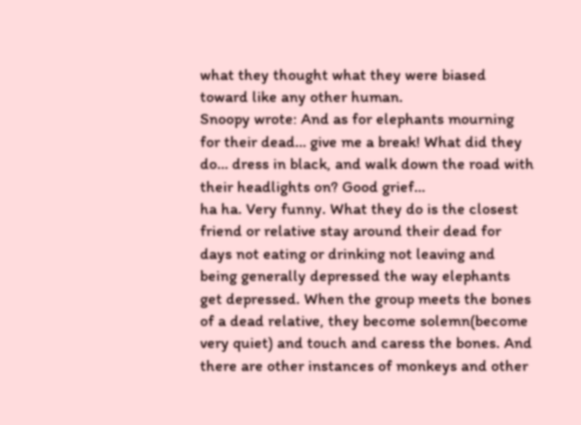what they thought what they were biased toward like any other human.
Snoopy wrote: And as for elephants mourning for their dead… give me a break! What did they do… dress in black, and walk down the road with their headlights on? Good grief…
ha ha. Very funny. What they do is the closest friend or relative stay around their dead for days not eating or drinking not leaving and being generally depressed the way elephants get depressed. When the group meets the bones of a dead relative, they become solemn(become very quiet) and touch and caress the bones. And there are other instances of monkeys and other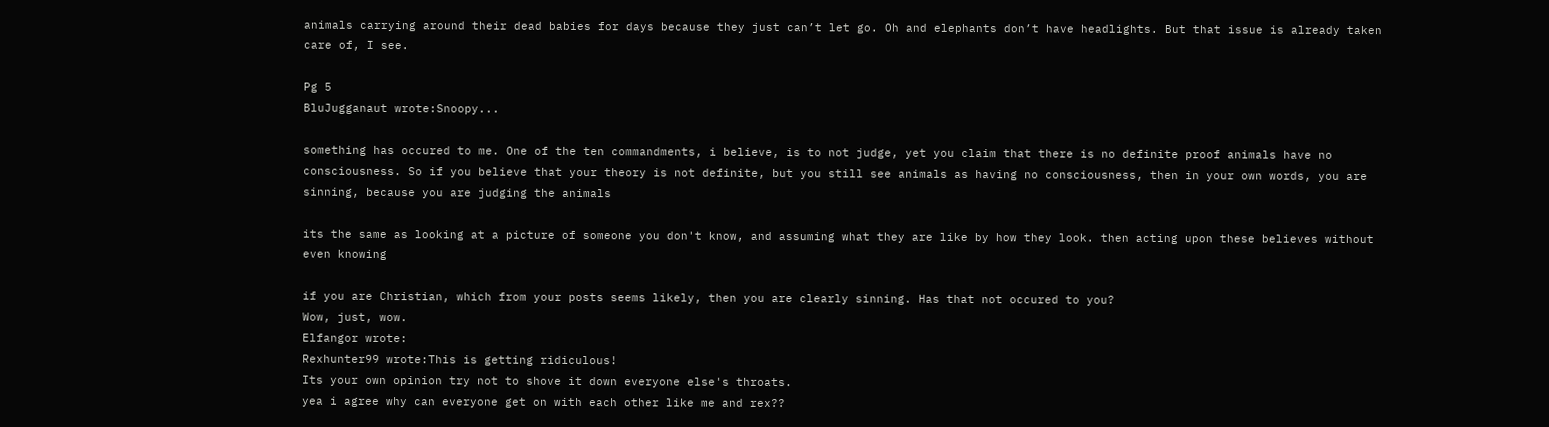animals carrying around their dead babies for days because they just can’t let go. Oh and elephants don’t have headlights. But that issue is already taken care of, I see.

Pg 5
BluJugganaut wrote:Snoopy...

something has occured to me. One of the ten commandments, i believe, is to not judge, yet you claim that there is no definite proof animals have no consciousness. So if you believe that your theory is not definite, but you still see animals as having no consciousness, then in your own words, you are sinning, because you are judging the animals

its the same as looking at a picture of someone you don't know, and assuming what they are like by how they look. then acting upon these believes without even knowing

if you are Christian, which from your posts seems likely, then you are clearly sinning. Has that not occured to you?
Wow, just, wow.
Elfangor wrote:
Rexhunter99 wrote:This is getting ridiculous!
Its your own opinion try not to shove it down everyone else's throats.
yea i agree why can everyone get on with each other like me and rex??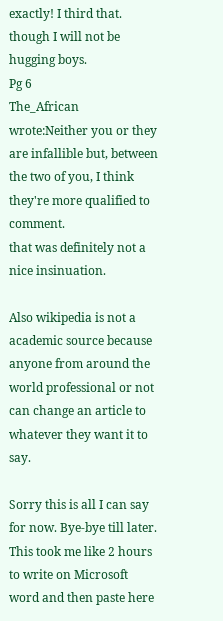exactly! I third that. though I will not be hugging boys.
Pg 6
The_African wrote:Neither you or they are infallible but, between the two of you, I think they're more qualified to comment.
that was definitely not a nice insinuation.

Also wikipedia is not a academic source because anyone from around the world professional or not can change an article to whatever they want it to say.

Sorry this is all I can say for now. Bye-bye till later. This took me like 2 hours to write on Microsoft word and then paste here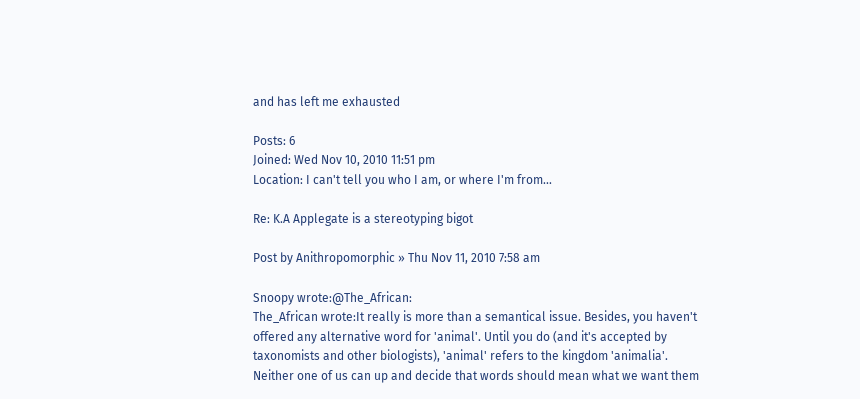and has left me exhausted

Posts: 6
Joined: Wed Nov 10, 2010 11:51 pm
Location: I can't tell you who I am, or where I'm from...

Re: K.A Applegate is a stereotyping bigot

Post by Anithropomorphic » Thu Nov 11, 2010 7:58 am

Snoopy wrote:@The_African:
The_African wrote:It really is more than a semantical issue. Besides, you haven't offered any alternative word for 'animal'. Until you do (and it's accepted by taxonomists and other biologists), 'animal' refers to the kingdom 'animalia'. Neither one of us can up and decide that words should mean what we want them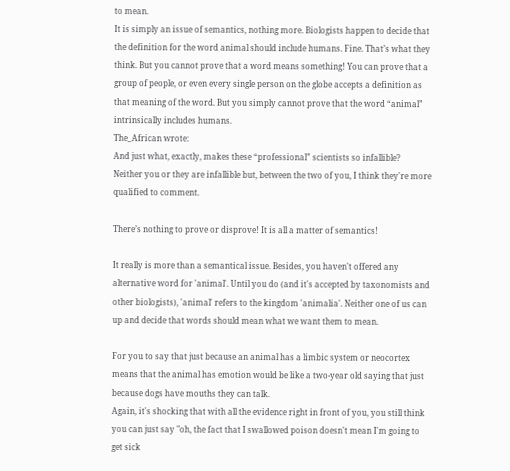to mean.
It is simply an issue of semantics, nothing more. Biologists happen to decide that the definition for the word animal should include humans. Fine. That’s what they think. But you cannot prove that a word means something! You can prove that a group of people, or even every single person on the globe accepts a definition as that meaning of the word. But you simply cannot prove that the word “animal” intrinsically includes humans.
The_African wrote:
And just what, exactly, makes these “professional” scientists so infallible?
Neither you or they are infallible but, between the two of you, I think they're more qualified to comment.

There’s nothing to prove or disprove! It is all a matter of semantics!

It really is more than a semantical issue. Besides, you haven't offered any alternative word for 'animal'. Until you do (and it's accepted by taxonomists and other biologists), 'animal' refers to the kingdom 'animalia'. Neither one of us can up and decide that words should mean what we want them to mean.

For you to say that just because an animal has a limbic system or neocortex means that the animal has emotion would be like a two-year old saying that just because dogs have mouths they can talk.
Again, it's shocking that with all the evidence right in front of you, you still think you can just say "oh, the fact that I swallowed poison doesn't mean I'm going to get sick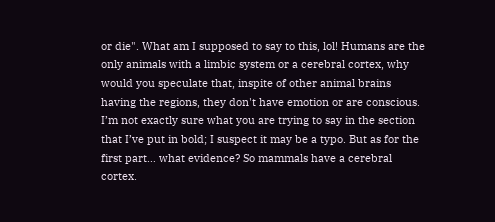or die". What am I supposed to say to this, lol! Humans are the only animals with a limbic system or a cerebral cortex, why would you speculate that, inspite of other animal brains having the regions, they don't have emotion or are conscious.
I’m not exactly sure what you are trying to say in the section that I’ve put in bold; I suspect it may be a typo. But as for the first part… what evidence? So mammals have a cerebral cortex.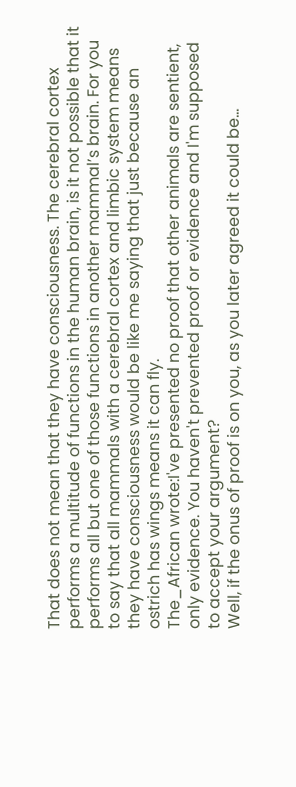That does not mean that they have consciousness. The cerebral cortex performs a multitude of functions in the human brain, is it not possible that it performs all but one of those functions in another mammal’s brain. For you to say that all mammals with a cerebral cortex and limbic system means they have consciousness would be like me saying that just because an ostrich has wings means it can fly.
The_African wrote:I've presented no proof that other animals are sentient, only evidence. You haven't prevented proof or evidence and I'm supposed to accept your argument?
Well, if the onus of proof is on you, as you later agreed it could be…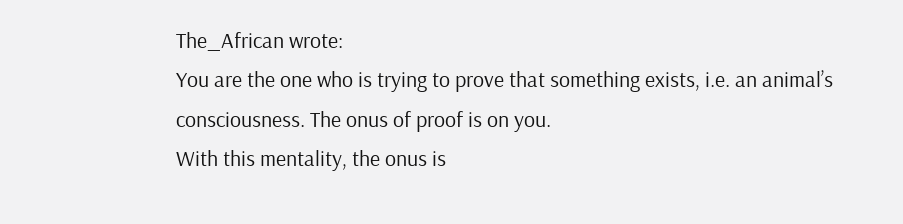The_African wrote:
You are the one who is trying to prove that something exists, i.e. an animal’s consciousness. The onus of proof is on you.
With this mentality, the onus is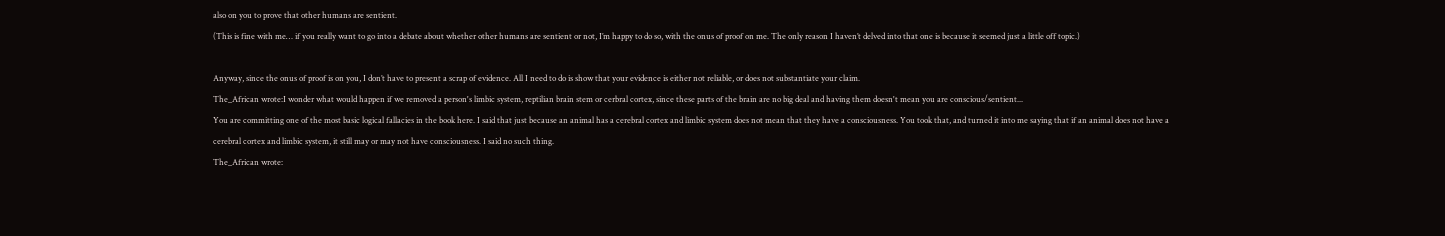also on you to prove that other humans are sentient.
(This is fine with me… if you really want to go into a debate about whether other humans are sentient or not, I’m happy to do so, with the onus of proof on me. The only reason I haven’t delved into that one is because it seemed just a little off topic.)

Anyway, since the onus of proof is on you, I don’t have to present a scrap of evidence. All I need to do is show that your evidence is either not reliable, or does not substantiate your claim.
The_African wrote:I wonder what would happen if we removed a person's limbic system, reptilian brain stem or cerbral cortex, since these parts of the brain are no big deal and having them doesn't mean you are conscious/sentient...
You are committing one of the most basic logical fallacies in the book here. I said that just because an animal has a cerebral cortex and limbic system does not mean that they have a consciousness. You took that, and turned it into me saying that if an animal does not have a cerebral cortex and limbic system, it still may or may not have consciousness. I said no such thing.
The_African wrote: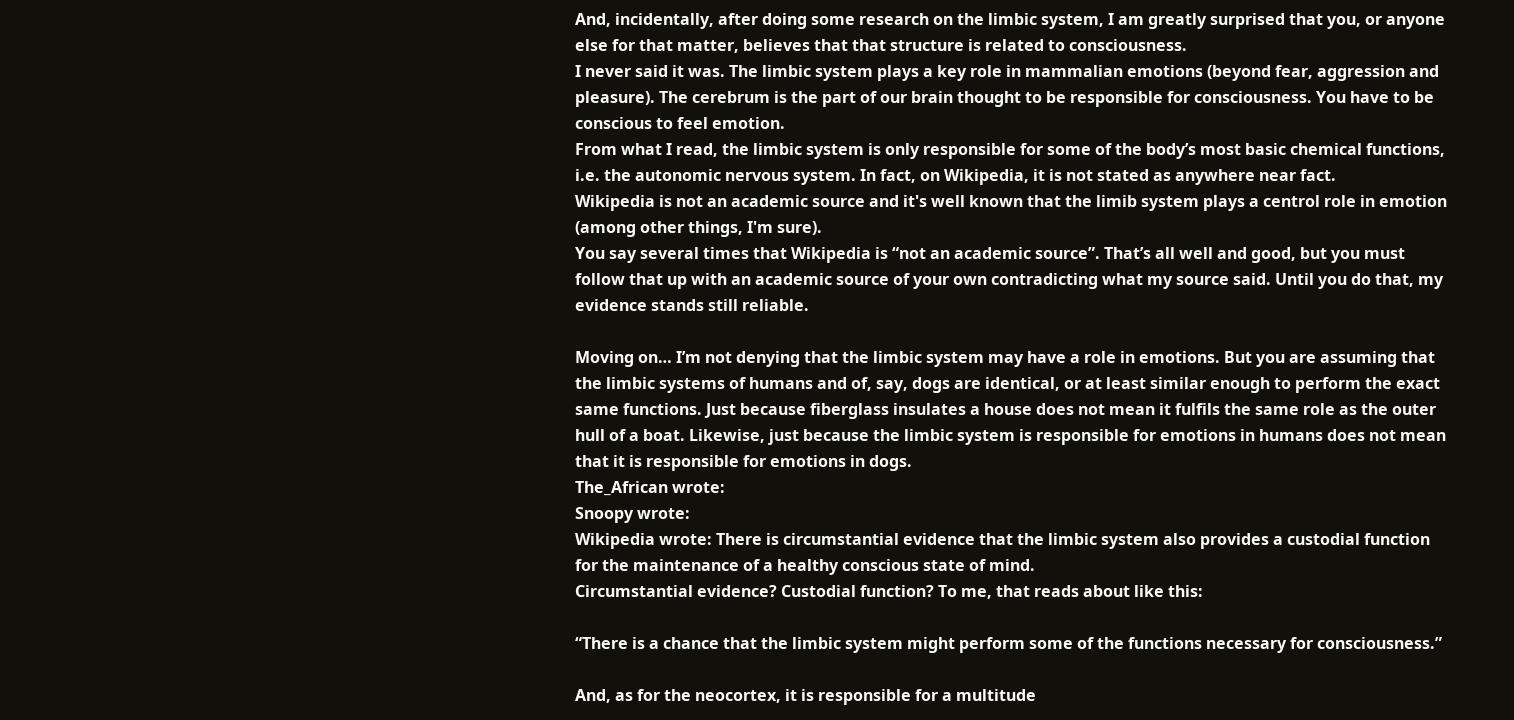And, incidentally, after doing some research on the limbic system, I am greatly surprised that you, or anyone else for that matter, believes that that structure is related to consciousness.
I never said it was. The limbic system plays a key role in mammalian emotions (beyond fear, aggression and pleasure). The cerebrum is the part of our brain thought to be responsible for consciousness. You have to be conscious to feel emotion.
From what I read, the limbic system is only responsible for some of the body’s most basic chemical functions, i.e. the autonomic nervous system. In fact, on Wikipedia, it is not stated as anywhere near fact.
Wikipedia is not an academic source and it's well known that the limib system plays a centrol role in emotion (among other things, I'm sure).
You say several times that Wikipedia is “not an academic source”. That’s all well and good, but you must follow that up with an academic source of your own contradicting what my source said. Until you do that, my evidence stands still reliable.

Moving on… I’m not denying that the limbic system may have a role in emotions. But you are assuming that the limbic systems of humans and of, say, dogs are identical, or at least similar enough to perform the exact same functions. Just because fiberglass insulates a house does not mean it fulfils the same role as the outer hull of a boat. Likewise, just because the limbic system is responsible for emotions in humans does not mean that it is responsible for emotions in dogs.
The_African wrote:
Snoopy wrote:
Wikipedia wrote: There is circumstantial evidence that the limbic system also provides a custodial function for the maintenance of a healthy conscious state of mind.
Circumstantial evidence? Custodial function? To me, that reads about like this:

“There is a chance that the limbic system might perform some of the functions necessary for consciousness.”

And, as for the neocortex, it is responsible for a multitude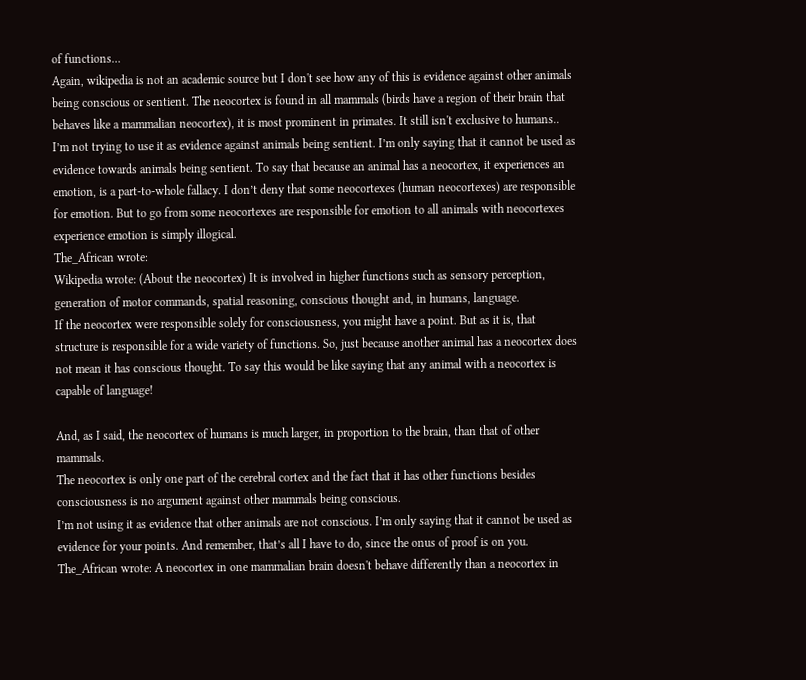of functions…
Again, wikipedia is not an academic source but I don't see how any of this is evidence against other animals being conscious or sentient. The neocortex is found in all mammals (birds have a region of their brain that behaves like a mammalian neocortex), it is most prominent in primates. It still isn't exclusive to humans..
I’m not trying to use it as evidence against animals being sentient. I’m only saying that it cannot be used as evidence towards animals being sentient. To say that because an animal has a neocortex, it experiences an emotion, is a part-to-whole fallacy. I don’t deny that some neocortexes (human neocortexes) are responsible for emotion. But to go from some neocortexes are responsible for emotion to all animals with neocortexes experience emotion is simply illogical.
The_African wrote:
Wikipedia wrote: (About the neocortex) It is involved in higher functions such as sensory perception, generation of motor commands, spatial reasoning, conscious thought and, in humans, language.
If the neocortex were responsible solely for consciousness, you might have a point. But as it is, that structure is responsible for a wide variety of functions. So, just because another animal has a neocortex does not mean it has conscious thought. To say this would be like saying that any animal with a neocortex is capable of language!

And, as I said, the neocortex of humans is much larger, in proportion to the brain, than that of other mammals.
The neocortex is only one part of the cerebral cortex and the fact that it has other functions besides consciousness is no argument against other mammals being conscious.
I’m not using it as evidence that other animals are not conscious. I’m only saying that it cannot be used as evidence for your points. And remember, that’s all I have to do, since the onus of proof is on you.
The_African wrote: A neocortex in one mammalian brain doesn't behave differently than a neocortex in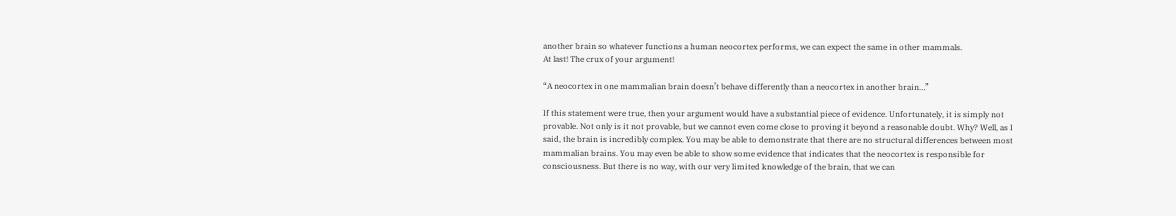another brain so whatever functions a human neocortex performs, we can expect the same in other mammals.
At last! The crux of your argument!

“A neocortex in one mammalian brain doesn’t behave differently than a neocortex in another brain…”

If this statement were true, then your argument would have a substantial piece of evidence. Unfortunately, it is simply not provable. Not only is it not provable, but we cannot even come close to proving it beyond a reasonable doubt. Why? Well, as I said, the brain is incredibly complex. You may be able to demonstrate that there are no structural differences between most mammalian brains. You may even be able to show some evidence that indicates that the neocortex is responsible for consciousness. But there is no way, with our very limited knowledge of the brain, that we can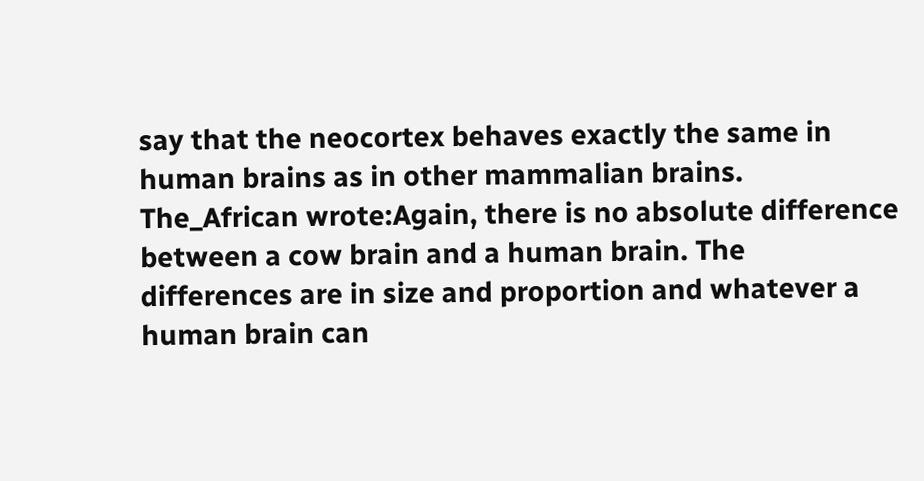say that the neocortex behaves exactly the same in human brains as in other mammalian brains.
The_African wrote:Again, there is no absolute difference between a cow brain and a human brain. The differences are in size and proportion and whatever a human brain can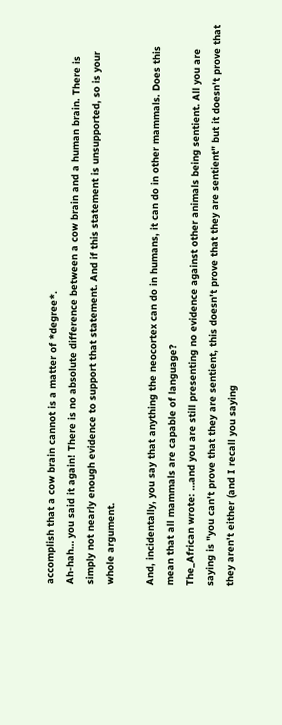accomplish that a cow brain cannot is a matter of *degree*.
Ah-hah… you said it again! There is no absolute difference between a cow brain and a human brain. There is simply not nearly enough evidence to support that statement. And if this statement is unsupported, so is your whole argument.

And, incidentally, you say that anything the neocortex can do in humans, it can do in other mammals. Does this mean that all mammals are capable of language?
The_African wrote: …and you are still presenting no evidence against other animals being sentient. All you are saying is "you can't prove that they are sentient, this doesn't prove that they are sentient" but it doesn't prove that they aren't either (and I recall you saying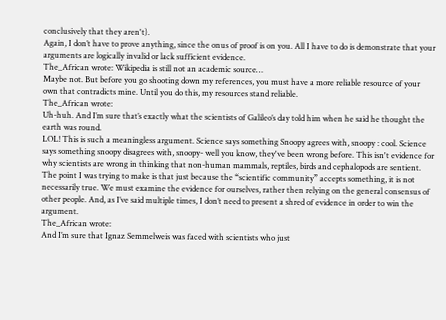conclusively that they aren't).
Again, I don’t have to prove anything, since the onus of proof is on you. All I have to do is demonstrate that your arguments are logically invalid or lack sufficient evidence.
The_African wrote: Wikipedia is still not an academic source…
Maybe not. But before you go shooting down my references, you must have a more reliable resource of your own that contradicts mine. Until you do this, my resources stand reliable.
The_African wrote:
Uh-huh. And I’m sure that’s exactly what the scientists of Galileo’s day told him when he said he thought the earth was round.
LOL! This is such a meaningless argument. Science says something Snoopy agrees with, snoopy : cool. Science says something snoopy disagrees with, snoopy- well you know, they've been wrong before. This isn't evidence for why scientists are wrong in thinking that non-human mammals, reptiles, birds and cephalopods are sentient.
The point I was trying to make is that just because the “scientific community” accepts something, it is not necessarily true. We must examine the evidence for ourselves, rather then relying on the general consensus of other people. And, as I’ve said multiple times, I don’t need to present a shred of evidence in order to win the argument.
The_African wrote:
And I’m sure that Ignaz Semmelweis was faced with scientists who just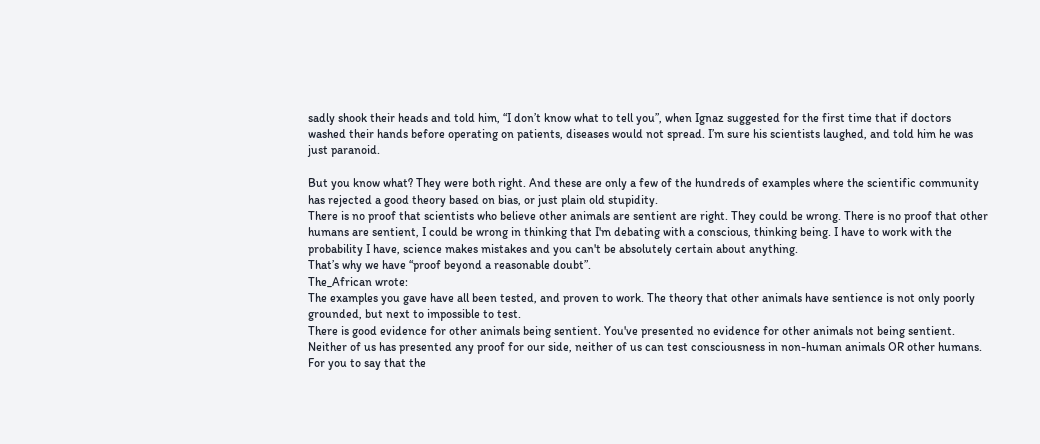sadly shook their heads and told him, “I don’t know what to tell you”, when Ignaz suggested for the first time that if doctors washed their hands before operating on patients, diseases would not spread. I’m sure his scientists laughed, and told him he was just paranoid.

But you know what? They were both right. And these are only a few of the hundreds of examples where the scientific community has rejected a good theory based on bias, or just plain old stupidity.
There is no proof that scientists who believe other animals are sentient are right. They could be wrong. There is no proof that other humans are sentient, I could be wrong in thinking that I'm debating with a conscious, thinking being. I have to work with the probability I have, science makes mistakes and you can't be absolutely certain about anything.
That’s why we have “proof beyond a reasonable doubt”.
The_African wrote:
The examples you gave have all been tested, and proven to work. The theory that other animals have sentience is not only poorly grounded, but next to impossible to test.
There is good evidence for other animals being sentient. You've presented no evidence for other animals not being sentient. Neither of us has presented any proof for our side, neither of us can test consciousness in non-human animals OR other humans. For you to say that the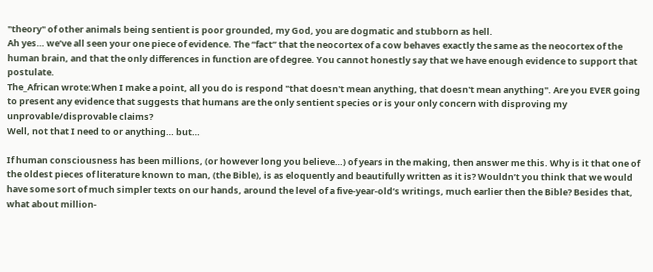"theory" of other animals being sentient is poor grounded, my God, you are dogmatic and stubborn as hell.
Ah yes… we’ve all seen your one piece of evidence. The “fact” that the neocortex of a cow behaves exactly the same as the neocortex of the human brain, and that the only differences in function are of degree. You cannot honestly say that we have enough evidence to support that postulate.
The_African wrote:When I make a point, all you do is respond "that doesn't mean anything, that doesn't mean anything". Are you EVER going to present any evidence that suggests that humans are the only sentient species or is your only concern with disproving my unprovable/disprovable claims?
Well, not that I need to or anything… but…

If human consciousness has been millions, (or however long you believe…) of years in the making, then answer me this. Why is it that one of the oldest pieces of literature known to man, (the Bible), is as eloquently and beautifully written as it is? Wouldn’t you think that we would have some sort of much simpler texts on our hands, around the level of a five-year-old’s writings, much earlier then the Bible? Besides that, what about million-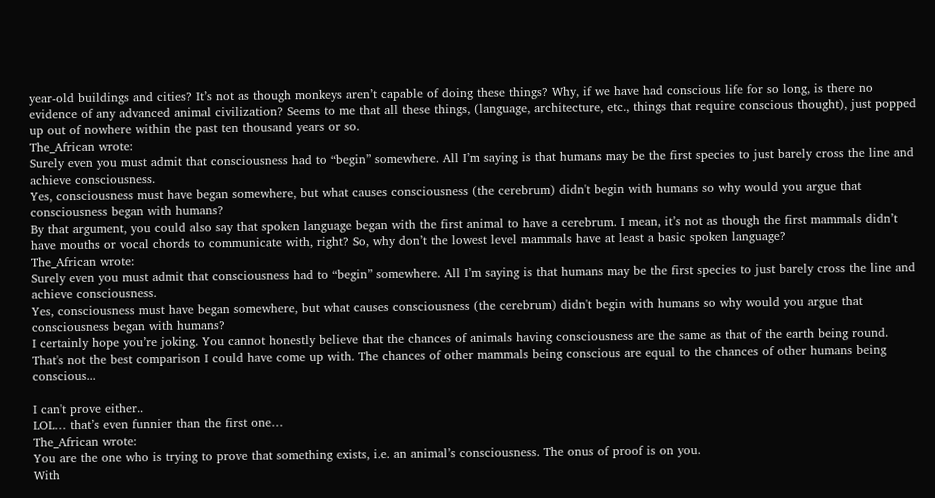year-old buildings and cities? It’s not as though monkeys aren’t capable of doing these things? Why, if we have had conscious life for so long, is there no evidence of any advanced animal civilization? Seems to me that all these things, (language, architecture, etc., things that require conscious thought), just popped up out of nowhere within the past ten thousand years or so.
The_African wrote:
Surely even you must admit that consciousness had to “begin” somewhere. All I’m saying is that humans may be the first species to just barely cross the line and achieve consciousness.
Yes, consciousness must have began somewhere, but what causes consciousness (the cerebrum) didn't begin with humans so why would you argue that consciousness began with humans?
By that argument, you could also say that spoken language began with the first animal to have a cerebrum. I mean, it’s not as though the first mammals didn’t have mouths or vocal chords to communicate with, right? So, why don’t the lowest level mammals have at least a basic spoken language?
The_African wrote:
Surely even you must admit that consciousness had to “begin” somewhere. All I’m saying is that humans may be the first species to just barely cross the line and achieve consciousness.
Yes, consciousness must have began somewhere, but what causes consciousness (the cerebrum) didn't begin with humans so why would you argue that consciousness began with humans?
I certainly hope you’re joking. You cannot honestly believe that the chances of animals having consciousness are the same as that of the earth being round.
That's not the best comparison I could have come up with. The chances of other mammals being conscious are equal to the chances of other humans being conscious...

I can't prove either..
LOL… that’s even funnier than the first one…
The_African wrote:
You are the one who is trying to prove that something exists, i.e. an animal’s consciousness. The onus of proof is on you.
With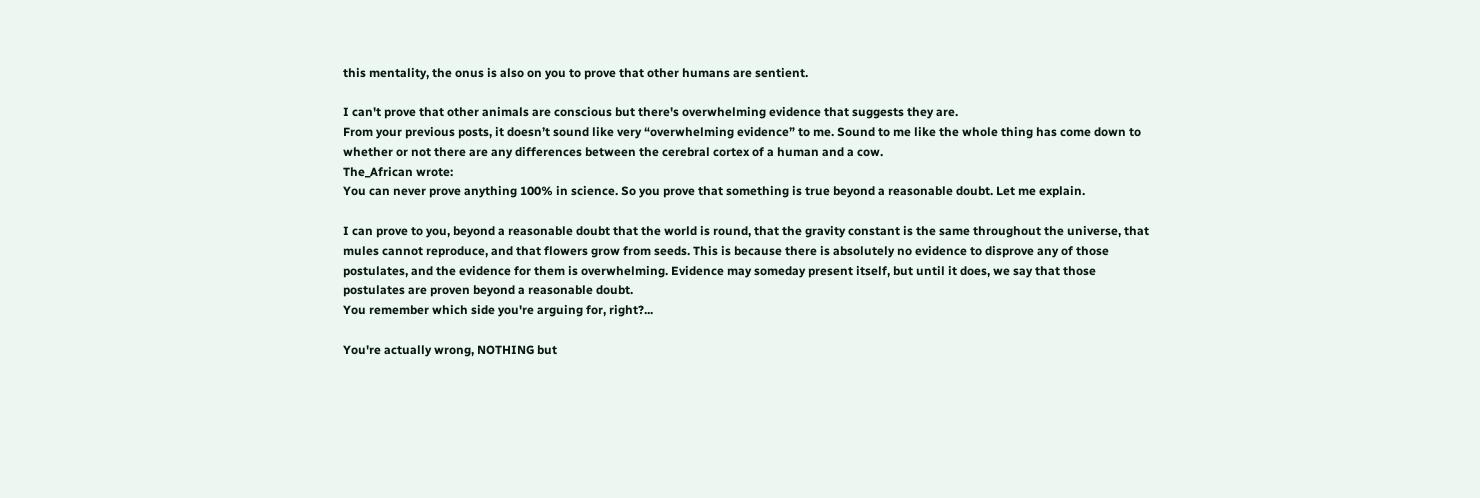this mentality, the onus is also on you to prove that other humans are sentient.

I can't prove that other animals are conscious but there's overwhelming evidence that suggests they are.
From your previous posts, it doesn’t sound like very “overwhelming evidence” to me. Sound to me like the whole thing has come down to whether or not there are any differences between the cerebral cortex of a human and a cow.
The_African wrote:
You can never prove anything 100% in science. So you prove that something is true beyond a reasonable doubt. Let me explain.

I can prove to you, beyond a reasonable doubt that the world is round, that the gravity constant is the same throughout the universe, that mules cannot reproduce, and that flowers grow from seeds. This is because there is absolutely no evidence to disprove any of those postulates, and the evidence for them is overwhelming. Evidence may someday present itself, but until it does, we say that those postulates are proven beyond a reasonable doubt.
You remember which side you're arguing for, right?...

You're actually wrong, NOTHING but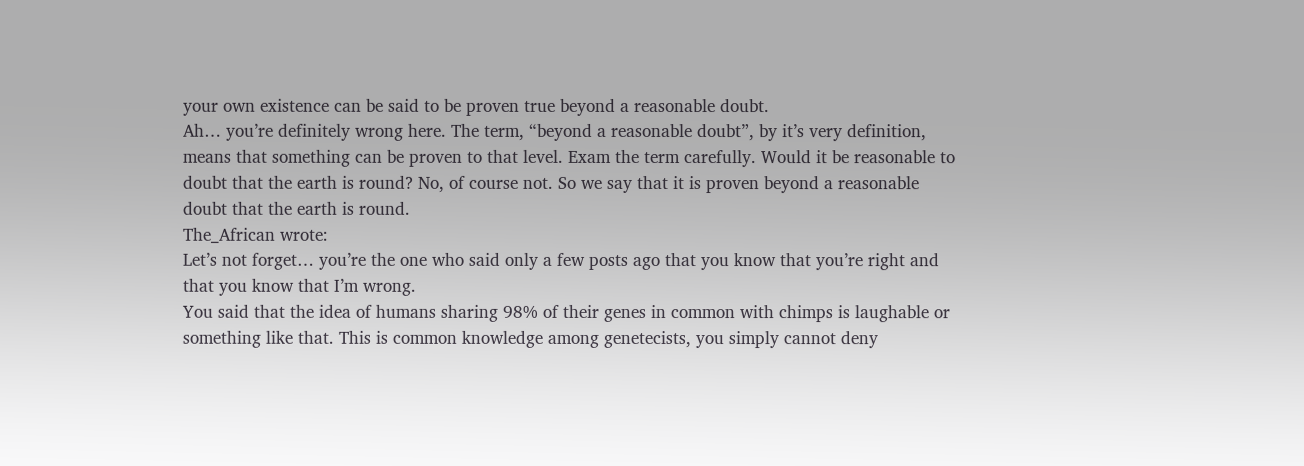your own existence can be said to be proven true beyond a reasonable doubt.
Ah… you’re definitely wrong here. The term, “beyond a reasonable doubt”, by it’s very definition, means that something can be proven to that level. Exam the term carefully. Would it be reasonable to doubt that the earth is round? No, of course not. So we say that it is proven beyond a reasonable doubt that the earth is round.
The_African wrote:
Let’s not forget… you’re the one who said only a few posts ago that you know that you’re right and that you know that I’m wrong.
You said that the idea of humans sharing 98% of their genes in common with chimps is laughable or something like that. This is common knowledge among genetecists, you simply cannot deny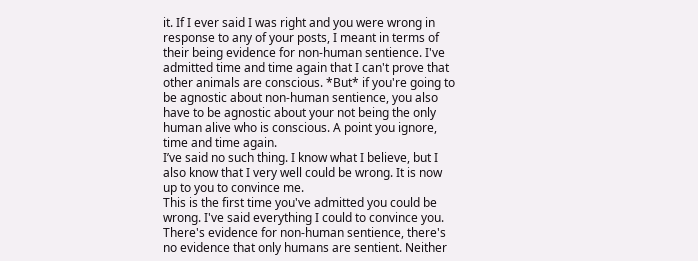it. If I ever said I was right and you were wrong in response to any of your posts, I meant in terms of their being evidence for non-human sentience. I've admitted time and time again that I can't prove that other animals are conscious. *But* if you're going to be agnostic about non-human sentience, you also have to be agnostic about your not being the only human alive who is conscious. A point you ignore, time and time again.
I’ve said no such thing. I know what I believe, but I also know that I very well could be wrong. It is now up to you to convince me.
This is the first time you've admitted you could be wrong. I've said everything I could to convince you. There's evidence for non-human sentience, there's no evidence that only humans are sentient. Neither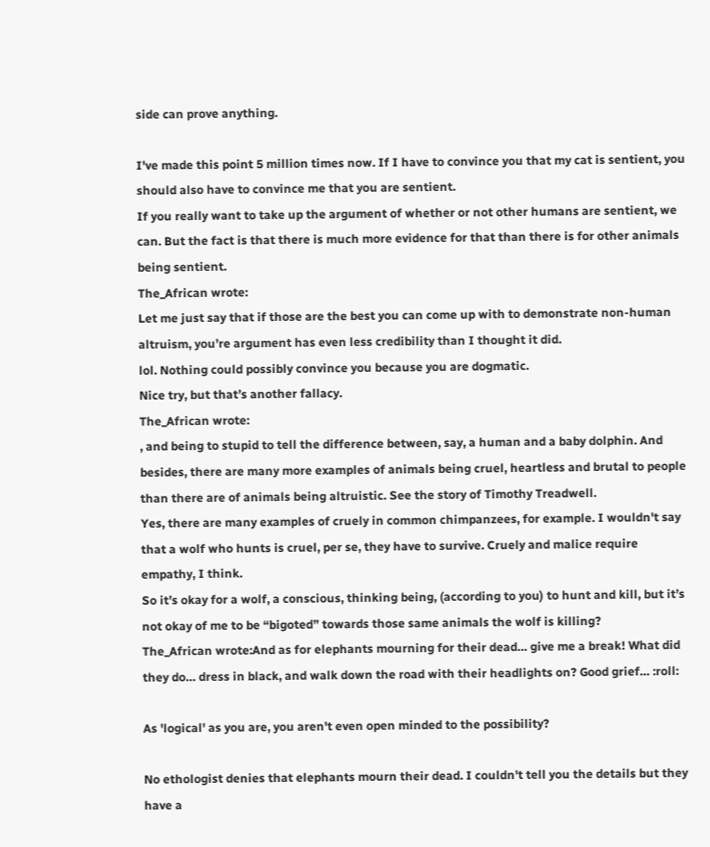side can prove anything.

I've made this point 5 million times now. If I have to convince you that my cat is sentient, you should also have to convince me that you are sentient.
If you really want to take up the argument of whether or not other humans are sentient, we can. But the fact is that there is much more evidence for that than there is for other animals being sentient.
The_African wrote:
Let me just say that if those are the best you can come up with to demonstrate non-human altruism, you’re argument has even less credibility than I thought it did.
lol. Nothing could possibly convince you because you are dogmatic.
Nice try, but that’s another fallacy.
The_African wrote:
, and being to stupid to tell the difference between, say, a human and a baby dolphin. And besides, there are many more examples of animals being cruel, heartless and brutal to people than there are of animals being altruistic. See the story of Timothy Treadwell.
Yes, there are many examples of cruely in common chimpanzees, for example. I wouldn't say that a wolf who hunts is cruel, per se, they have to survive. Cruely and malice require empathy, I think.
So it’s okay for a wolf, a conscious, thinking being, (according to you) to hunt and kill, but it’s not okay of me to be “bigoted” towards those same animals the wolf is killing?
The_African wrote:And as for elephants mourning for their dead… give me a break! What did they do… dress in black, and walk down the road with their headlights on? Good grief… :roll:

As 'logical' as you are, you aren't even open minded to the possibility?

No ethologist denies that elephants mourn their dead. I couldn't tell you the details but they have a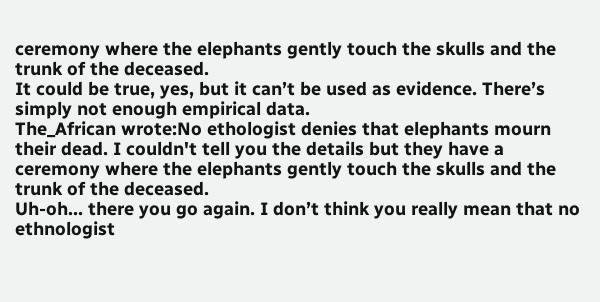ceremony where the elephants gently touch the skulls and the trunk of the deceased.
It could be true, yes, but it can’t be used as evidence. There’s simply not enough empirical data.
The_African wrote:No ethologist denies that elephants mourn their dead. I couldn't tell you the details but they have a ceremony where the elephants gently touch the skulls and the trunk of the deceased.
Uh-oh… there you go again. I don’t think you really mean that no ethnologist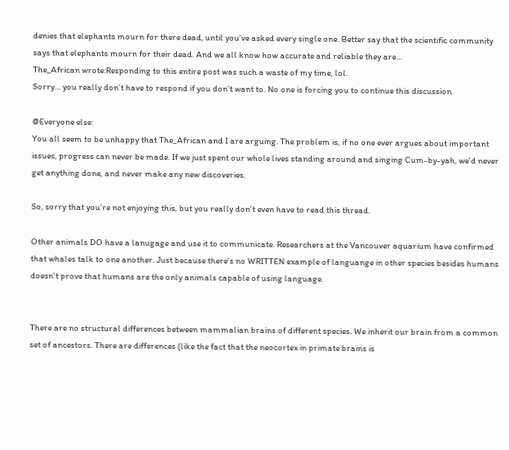denies that elephants mourn for there dead, until you’ve asked every single one. Better say that the scientific community says that elephants mourn for their dead. And we all know how accurate and reliable they are…
The_African wrote:Responding to this entire post was such a waste of my time, lol.
Sorry… you really don’t have to respond if you don’t want to. No one is forcing you to continue this discussion.

@Everyone else:
You all seem to be unhappy that The_African and I are arguing. The problem is, if no one ever argues about important issues, progress can never be made. If we just spent our whole lives standing around and singing Cum-by-yah, we’d never get anything done, and never make any new discoveries.

So, sorry that you’re not enjoying this, but you really don’t even have to read this thread.

Other animals DO have a lanugage and use it to communicate. Researchers at the Vancouver aquarium have confirmed that whales talk to one another. Just because there's no WRITTEN example of languange in other species besides humans doesn't prove that humans are the only animals capable of using language.


There are no structural differences between mammalian brains of different species. We inherit our brain from a common set of ancestors. There are differences (like the fact that the neocortex in primate brains is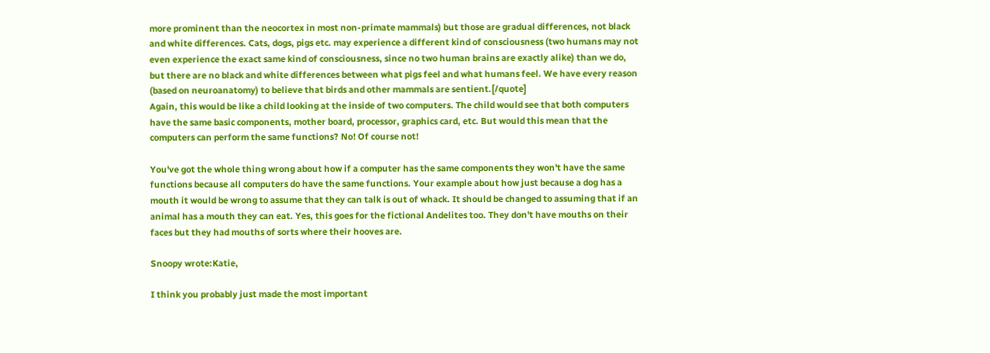more prominent than the neocortex in most non-primate mammals) but those are gradual differences, not black and white differences. Cats, dogs, pigs etc. may experience a different kind of consciousness (two humans may not even experience the exact same kind of consciousness, since no two human brains are exactly alike) than we do, but there are no black and white differences between what pigs feel and what humans feel. We have every reason (based on neuroanatomy) to believe that birds and other mammals are sentient.[/quote]
Again, this would be like a child looking at the inside of two computers. The child would see that both computers have the same basic components, mother board, processor, graphics card, etc. But would this mean that the computers can perform the same functions? No! Of course not!

You've got the whole thing wrong about how if a computer has the same components they won't have the same functions because all computers do have the same functions. Your example about how just because a dog has a mouth it would be wrong to assume that they can talk is out of whack. It should be changed to assuming that if an animal has a mouth they can eat. Yes, this goes for the fictional Andelites too. They don't have mouths on their faces but they had mouths of sorts where their hooves are.

Snoopy wrote:Katie,

I think you probably just made the most important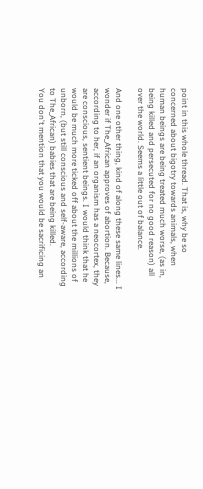point in this whole thread. That is, why be so concerned about bigotry towards animals, when human beings are being treated much worse, (as in, being killed and persecuted for no good reason) all over the world. Seems a little out of balance.

And one other thing, kind of along these same lines... I wonder if The_African approves of abortion. Because, according to her, if an organism has a neocortex, they are conscious, sentient beings. I would think that he would be much more ticked off about the millions of unborn, (but still conscious and self-aware, according to The_African) babies that are being killed.
You don't mention that you would be sacrificing an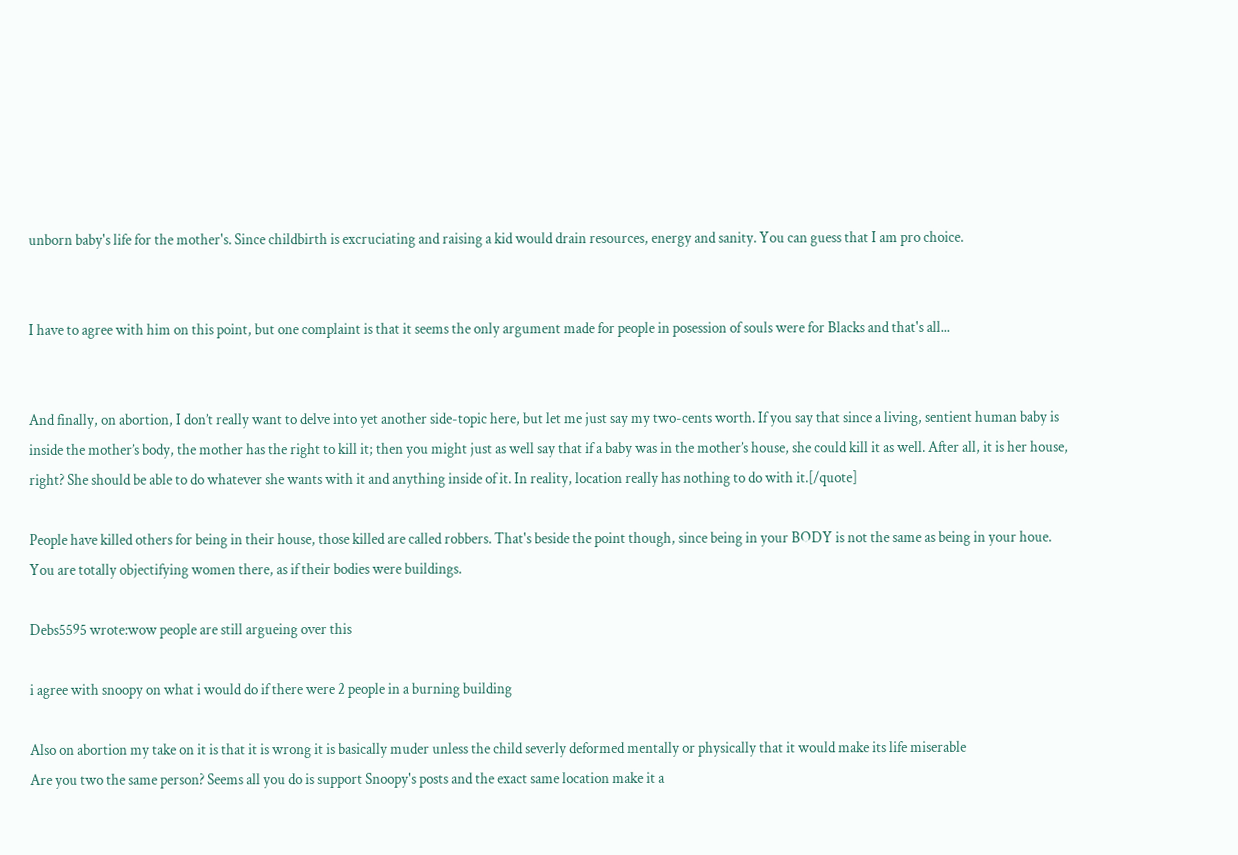unborn baby's life for the mother's. Since childbirth is excruciating and raising a kid would drain resources, energy and sanity. You can guess that I am pro choice.


I have to agree with him on this point, but one complaint is that it seems the only argument made for people in posession of souls were for Blacks and that's all...


And finally, on abortion, I don’t really want to delve into yet another side-topic here, but let me just say my two-cents worth. If you say that since a living, sentient human baby is inside the mother’s body, the mother has the right to kill it; then you might just as well say that if a baby was in the mother’s house, she could kill it as well. After all, it is her house, right? She should be able to do whatever she wants with it and anything inside of it. In reality, location really has nothing to do with it.[/quote]

People have killed others for being in their house, those killed are called robbers. That's beside the point though, since being in your BODY is not the same as being in your houe. You are totally objectifying women there, as if their bodies were buildings.

Debs5595 wrote:wow people are still argueing over this

i agree with snoopy on what i would do if there were 2 people in a burning building

Also on abortion my take on it is that it is wrong it is basically muder unless the child severly deformed mentally or physically that it would make its life miserable
Are you two the same person? Seems all you do is support Snoopy's posts and the exact same location make it a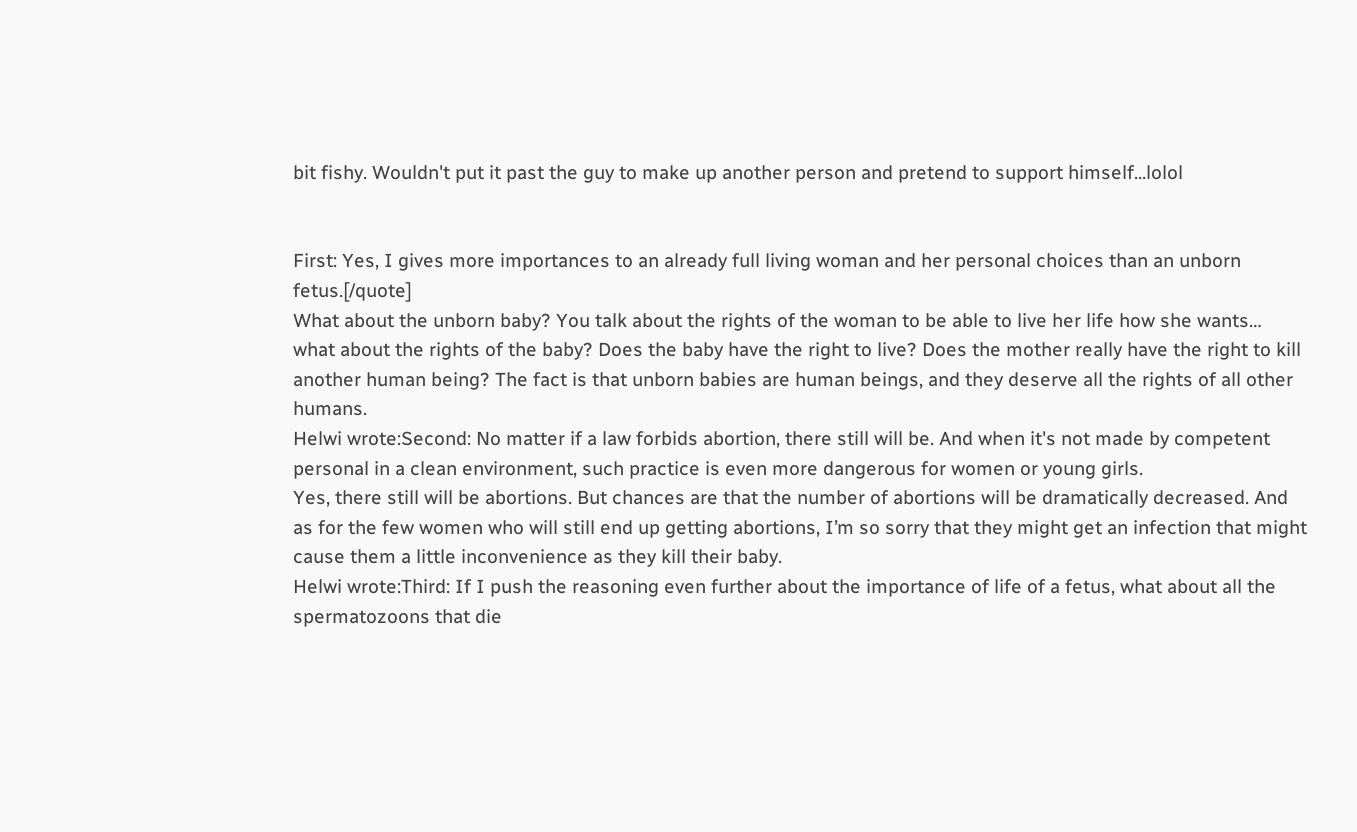bit fishy. Wouldn't put it past the guy to make up another person and pretend to support himself...lolol


First: Yes, I gives more importances to an already full living woman and her personal choices than an unborn fetus.[/quote]
What about the unborn baby? You talk about the rights of the woman to be able to live her life how she wants… what about the rights of the baby? Does the baby have the right to live? Does the mother really have the right to kill another human being? The fact is that unborn babies are human beings, and they deserve all the rights of all other humans.
Helwi wrote:Second: No matter if a law forbids abortion, there still will be. And when it's not made by competent personal in a clean environment, such practice is even more dangerous for women or young girls.
Yes, there still will be abortions. But chances are that the number of abortions will be dramatically decreased. And as for the few women who will still end up getting abortions, I’m so sorry that they might get an infection that might cause them a little inconvenience as they kill their baby.
Helwi wrote:Third: If I push the reasoning even further about the importance of life of a fetus, what about all the spermatozoons that die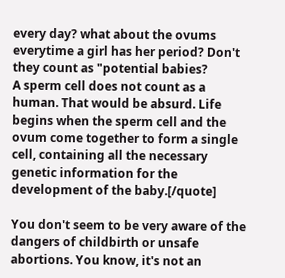every day? what about the ovums everytime a girl has her period? Don't they count as "potential babies?
A sperm cell does not count as a human. That would be absurd. Life begins when the sperm cell and the ovum come together to form a single cell, containing all the necessary genetic information for the development of the baby.[/quote]

You don't seem to be very aware of the dangers of childbirth or unsafe abortions. You know, it's not an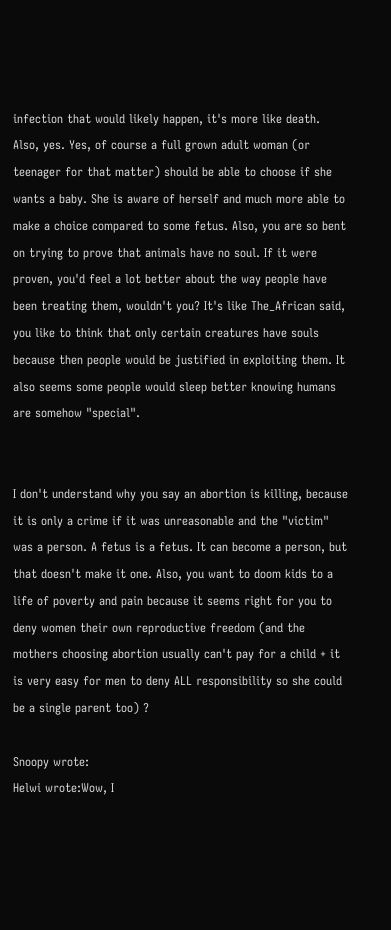infection that would likely happen, it's more like death. Also, yes. Yes, of course a full grown adult woman (or teenager for that matter) should be able to choose if she wants a baby. She is aware of herself and much more able to make a choice compared to some fetus. Also, you are so bent on trying to prove that animals have no soul. If it were proven, you'd feel a lot better about the way people have been treating them, wouldn't you? It's like The_African said, you like to think that only certain creatures have souls because then people would be justified in exploiting them. It also seems some people would sleep better knowing humans are somehow "special".


I don't understand why you say an abortion is killing, because it is only a crime if it was unreasonable and the "victim" was a person. A fetus is a fetus. It can become a person, but that doesn't make it one. Also, you want to doom kids to a life of poverty and pain because it seems right for you to deny women their own reproductive freedom (and the mothers choosing abortion usually can't pay for a child + it is very easy for men to deny ALL responsibility so she could be a single parent too) ?

Snoopy wrote:
Helwi wrote:Wow, I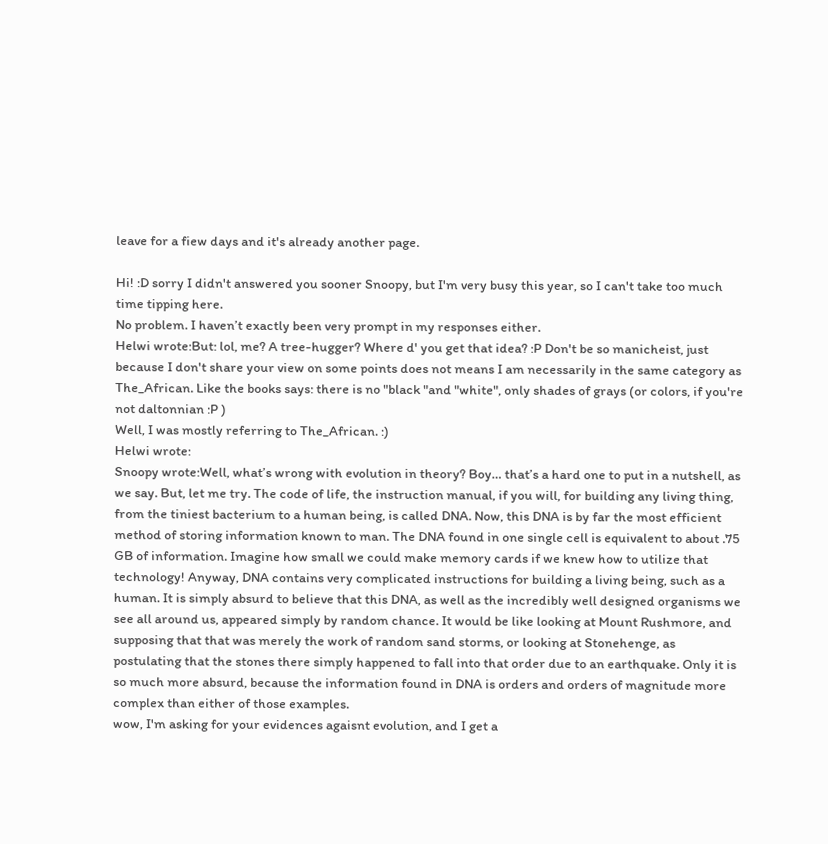leave for a fiew days and it's already another page.

Hi! :D sorry I didn't answered you sooner Snoopy, but I'm very busy this year, so I can't take too much time tipping here.
No problem. I haven’t exactly been very prompt in my responses either.
Helwi wrote:But: lol, me? A tree-hugger? Where d' you get that idea? :P Don't be so manicheist, just because I don't share your view on some points does not means I am necessarily in the same category as The_African. Like the books says: there is no "black "and "white", only shades of grays (or colors, if you're not daltonnian :P )
Well, I was mostly referring to The_African. :)
Helwi wrote:
Snoopy wrote:Well, what’s wrong with evolution in theory? Boy… that’s a hard one to put in a nutshell, as we say. But, let me try. The code of life, the instruction manual, if you will, for building any living thing, from the tiniest bacterium to a human being, is called DNA. Now, this DNA is by far the most efficient method of storing information known to man. The DNA found in one single cell is equivalent to about .75 GB of information. Imagine how small we could make memory cards if we knew how to utilize that technology! Anyway, DNA contains very complicated instructions for building a living being, such as a human. It is simply absurd to believe that this DNA, as well as the incredibly well designed organisms we see all around us, appeared simply by random chance. It would be like looking at Mount Rushmore, and supposing that that was merely the work of random sand storms, or looking at Stonehenge, as postulating that the stones there simply happened to fall into that order due to an earthquake. Only it is so much more absurd, because the information found in DNA is orders and orders of magnitude more complex than either of those examples.
wow, I'm asking for your evidences agaisnt evolution, and I get a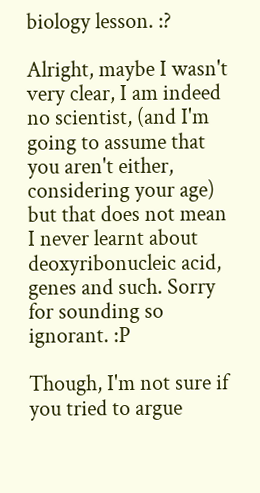biology lesson. :?

Alright, maybe I wasn't very clear, I am indeed no scientist, (and I'm going to assume that you aren't either, considering your age) but that does not mean I never learnt about deoxyribonucleic acid, genes and such. Sorry for sounding so ignorant. :P

Though, I'm not sure if you tried to argue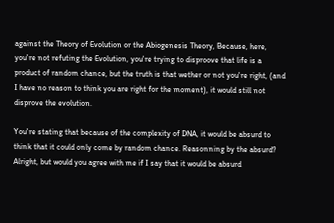against the Theory of Evolution or the Abiogenesis Theory, Because, here, you're not refuting the Evolution, you're trying to disproove that life is a product of random chance, but the truth is that wether or not you're right, (and I have no reason to think you are right for the moment), it would still not disprove the evolution.

You're stating that because of the complexity of DNA, it would be absurd to think that it could only come by random chance. Reasonning by the absurd? Alright, but would you agree with me if I say that it would be absurd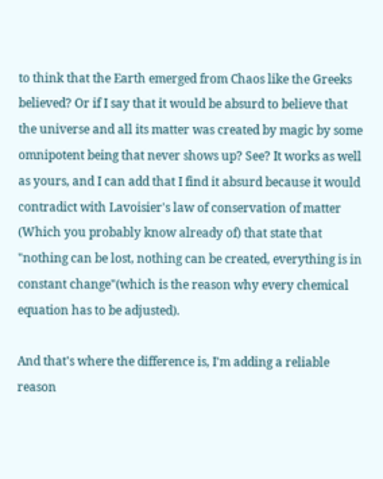to think that the Earth emerged from Chaos like the Greeks believed? Or if I say that it would be absurd to believe that the universe and all its matter was created by magic by some omnipotent being that never shows up? See? It works as well as yours, and I can add that I find it absurd because it would contradict with Lavoisier's law of conservation of matter (Which you probably know already of) that state that "nothing can be lost, nothing can be created, everything is in constant change"(which is the reason why every chemical equation has to be adjusted).

And that's where the difference is, I'm adding a reliable reason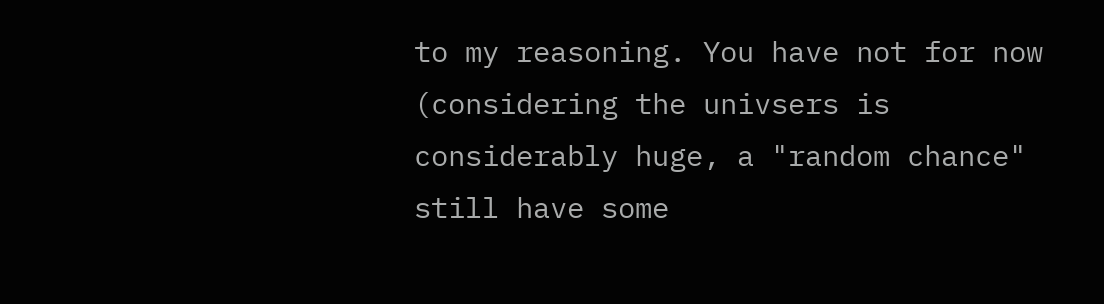to my reasoning. You have not for now (considering the univsers is considerably huge, a "random chance" still have some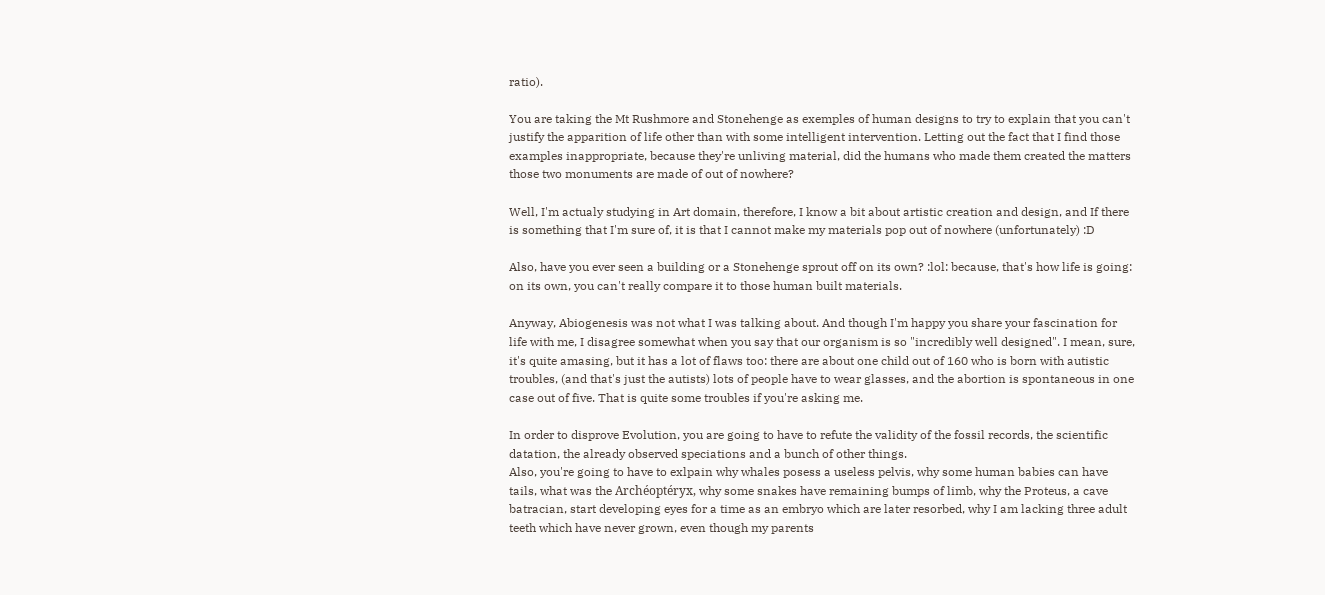ratio).

You are taking the Mt Rushmore and Stonehenge as exemples of human designs to try to explain that you can't justify the apparition of life other than with some intelligent intervention. Letting out the fact that I find those examples inappropriate, because they're unliving material, did the humans who made them created the matters those two monuments are made of out of nowhere?

Well, I'm actualy studying in Art domain, therefore, I know a bit about artistic creation and design, and If there is something that I'm sure of, it is that I cannot make my materials pop out of nowhere (unfortunately) :D

Also, have you ever seen a building or a Stonehenge sprout off on its own? :lol: because, that's how life is going: on its own, you can't really compare it to those human built materials.

Anyway, Abiogenesis was not what I was talking about. And though I'm happy you share your fascination for life with me, I disagree somewhat when you say that our organism is so "incredibly well designed". I mean, sure, it's quite amasing, but it has a lot of flaws too: there are about one child out of 160 who is born with autistic troubles, (and that's just the autists) lots of people have to wear glasses, and the abortion is spontaneous in one case out of five. That is quite some troubles if you're asking me.

In order to disprove Evolution, you are going to have to refute the validity of the fossil records, the scientific datation, the already observed speciations and a bunch of other things.
Also, you're going to have to exlpain why whales posess a useless pelvis, why some human babies can have tails, what was the Archéoptéryx, why some snakes have remaining bumps of limb, why the Proteus, a cave batracian, start developing eyes for a time as an embryo which are later resorbed, why I am lacking three adult teeth which have never grown, even though my parents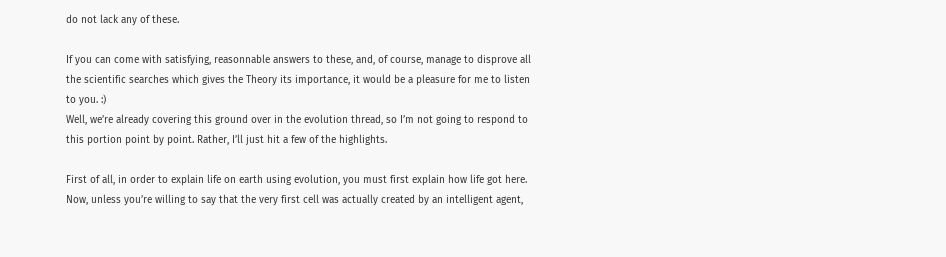do not lack any of these.

If you can come with satisfying, reasonnable answers to these, and, of course, manage to disprove all the scientific searches which gives the Theory its importance, it would be a pleasure for me to listen to you. :)
Well, we’re already covering this ground over in the evolution thread, so I’m not going to respond to this portion point by point. Rather, I’ll just hit a few of the highlights.

First of all, in order to explain life on earth using evolution, you must first explain how life got here. Now, unless you’re willing to say that the very first cell was actually created by an intelligent agent,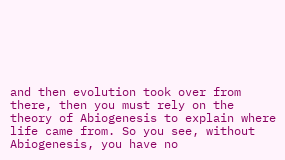and then evolution took over from there, then you must rely on the theory of Abiogenesis to explain where life came from. So you see, without Abiogenesis, you have no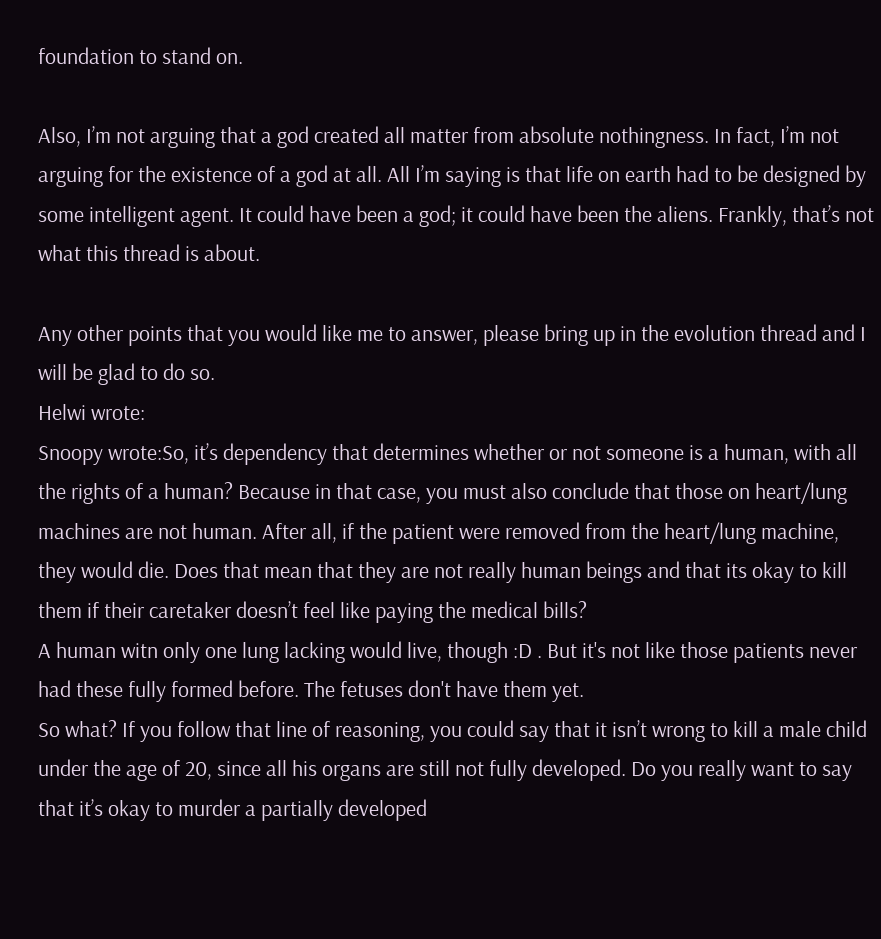foundation to stand on.

Also, I’m not arguing that a god created all matter from absolute nothingness. In fact, I’m not arguing for the existence of a god at all. All I’m saying is that life on earth had to be designed by some intelligent agent. It could have been a god; it could have been the aliens. Frankly, that’s not what this thread is about.

Any other points that you would like me to answer, please bring up in the evolution thread and I will be glad to do so.
Helwi wrote:
Snoopy wrote:So, it’s dependency that determines whether or not someone is a human, with all the rights of a human? Because in that case, you must also conclude that those on heart/lung machines are not human. After all, if the patient were removed from the heart/lung machine, they would die. Does that mean that they are not really human beings and that its okay to kill them if their caretaker doesn’t feel like paying the medical bills?
A human witn only one lung lacking would live, though :D . But it's not like those patients never had these fully formed before. The fetuses don't have them yet.
So what? If you follow that line of reasoning, you could say that it isn’t wrong to kill a male child under the age of 20, since all his organs are still not fully developed. Do you really want to say that it’s okay to murder a partially developed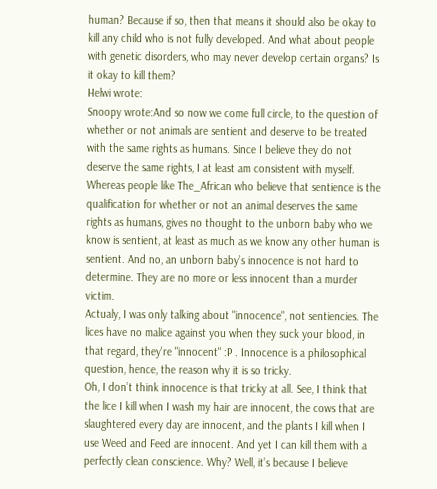human? Because if so, then that means it should also be okay to kill any child who is not fully developed. And what about people with genetic disorders, who may never develop certain organs? Is it okay to kill them?
Helwi wrote:
Snoopy wrote:And so now we come full circle, to the question of whether or not animals are sentient and deserve to be treated with the same rights as humans. Since I believe they do not deserve the same rights, I at least am consistent with myself. Whereas people like The_African who believe that sentience is the qualification for whether or not an animal deserves the same rights as humans, gives no thought to the unborn baby who we know is sentient, at least as much as we know any other human is sentient. And no, an unborn baby’s innocence is not hard to determine. They are no more or less innocent than a murder victim.
Actualy, I was only talking about "innocence", not sentiencies. The lices have no malice against you when they suck your blood, in that regard, they're "innocent" :P . Innocence is a philosophical question, hence, the reason why it is so tricky.
Oh, I don’t think innocence is that tricky at all. See, I think that the lice I kill when I wash my hair are innocent, the cows that are slaughtered every day are innocent, and the plants I kill when I use Weed and Feed are innocent. And yet I can kill them with a perfectly clean conscience. Why? Well, it’s because I believe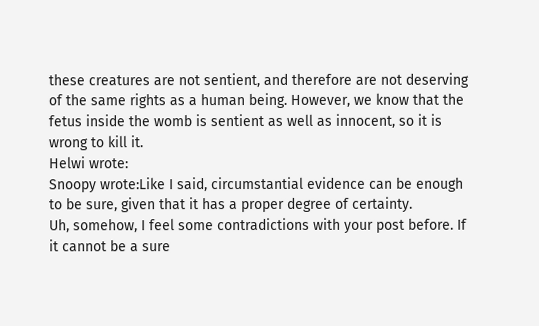these creatures are not sentient, and therefore are not deserving of the same rights as a human being. However, we know that the fetus inside the womb is sentient as well as innocent, so it is wrong to kill it.
Helwi wrote:
Snoopy wrote:Like I said, circumstantial evidence can be enough to be sure, given that it has a proper degree of certainty.
Uh, somehow, I feel some contradictions with your post before. If it cannot be a sure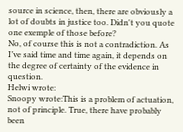source in science, then, there are obviously a lot of doubts in justice too. Didn't you quote one exemple of those before?
No, of course this is not a contradiction. As I’ve said time and time again, it depends on the degree of certainty of the evidence in question.
Helwi wrote:
Snoopy wrote:This is a problem of actuation, not of principle. True, there have probably been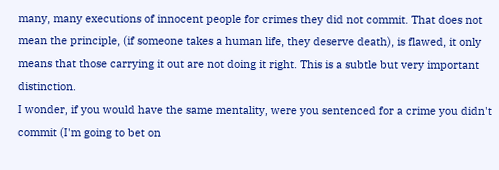many, many executions of innocent people for crimes they did not commit. That does not mean the principle, (if someone takes a human life, they deserve death), is flawed, it only means that those carrying it out are not doing it right. This is a subtle but very important distinction.
I wonder, if you would have the same mentality, were you sentenced for a crime you didn't commit (I'm going to bet on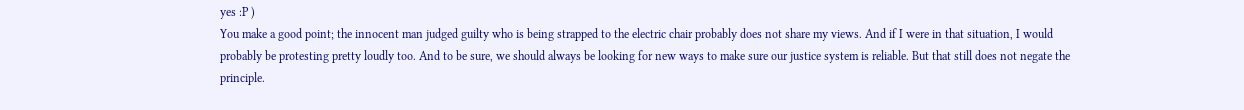yes :P )
You make a good point; the innocent man judged guilty who is being strapped to the electric chair probably does not share my views. And if I were in that situation, I would probably be protesting pretty loudly too. And to be sure, we should always be looking for new ways to make sure our justice system is reliable. But that still does not negate the principle.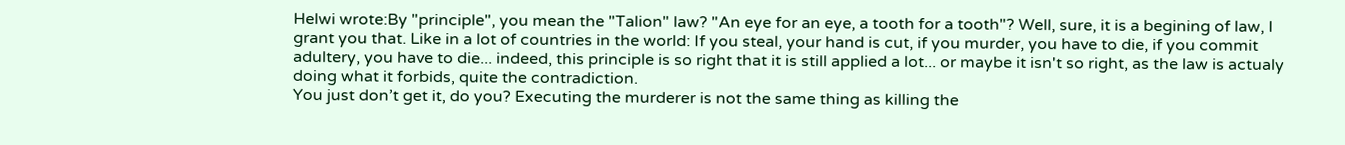Helwi wrote:By "principle", you mean the "Talion" law? "An eye for an eye, a tooth for a tooth"? Well, sure, it is a begining of law, I grant you that. Like in a lot of countries in the world: If you steal, your hand is cut, if you murder, you have to die, if you commit adultery, you have to die... indeed, this principle is so right that it is still applied a lot... or maybe it isn't so right, as the law is actualy doing what it forbids, quite the contradiction.
You just don’t get it, do you? Executing the murderer is not the same thing as killing the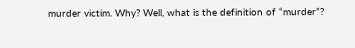murder victim. Why? Well, what is the definition of “murder”?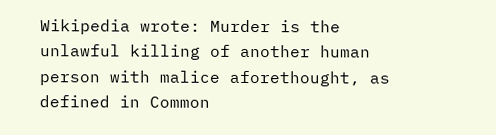Wikipedia wrote: Murder is the unlawful killing of another human person with malice aforethought, as defined in Common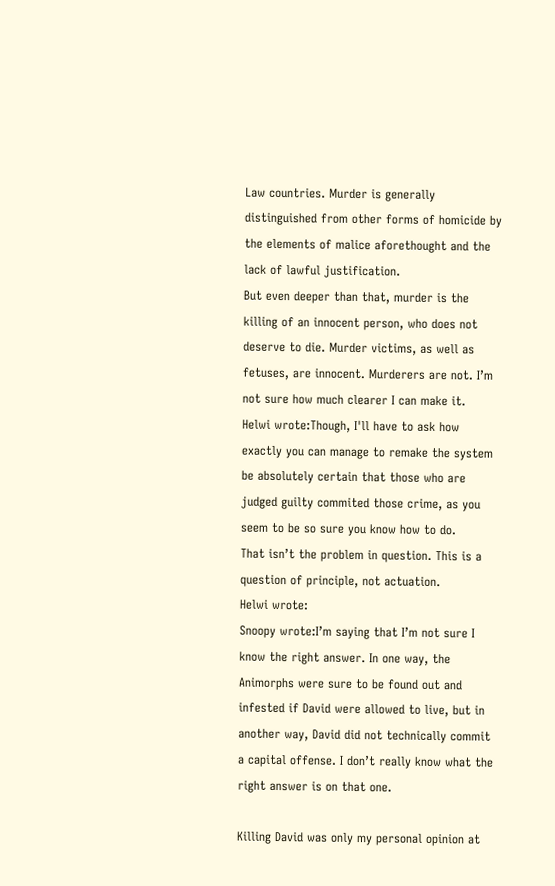Law countries. Murder is generally distinguished from other forms of homicide by the elements of malice aforethought and the lack of lawful justification.
But even deeper than that, murder is the killing of an innocent person, who does not deserve to die. Murder victims, as well as fetuses, are innocent. Murderers are not. I’m not sure how much clearer I can make it.
Helwi wrote:Though, I'll have to ask how exactly you can manage to remake the system be absolutely certain that those who are judged guilty commited those crime, as you seem to be so sure you know how to do.
That isn’t the problem in question. This is a question of principle, not actuation.
Helwi wrote:
Snoopy wrote:I’m saying that I’m not sure I know the right answer. In one way, the Animorphs were sure to be found out and infested if David were allowed to live, but in another way, David did not technically commit a capital offense. I don’t really know what the right answer is on that one.

Killing David was only my personal opinion at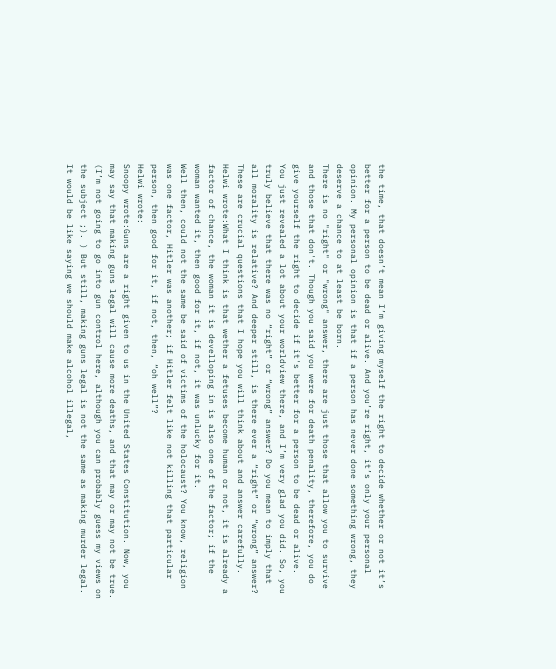the time, that doesn’t mean I’m giving myself the right to decide whether or not it’s better for a person to be dead or alive. And you’re right, it’s only your personal opinion. My personal opinion is that if a person has never done something wrong, they deserve a chance to at least be born.
There is no "right" or "wrong" answer, there are just those that allow you to survive and those that don't. Though you said you were for death penality, therefore, you do give yourself the right to decide if it's better for a person to be dead or alive.
You just revealed a lot about your worldview there, and I’m very glad you did. So, you truly believe that there was no “right” or “wrong” answer? Do you mean to imply that all morality is relative? And deeper still, is there ever a “right” or “wrong” answer? These are crucial questions that I hope you will think about and answer carefully.
Helwi wrote:What I think is that wether a fetuses become human or not, it is already a factor of chance, the woman it is develloping in is also one of the factor; if the woman wanted it, then good for it, if not, it was unlucky for it.
Well then, could not the same be said of victims of the holocaust? You know, religion was one factor, Hitler was another; if Hitler felt like not killing that particular person, then good for it, if not, then, “oh well”?
Helwi wrote:
Snoopy wrote:Guns are a right given to us in the United States Constitution. Now, you may say that making guns legal will cause more deaths, and that may or may not be true. (I’m not going to go into gun control here, although you can probably guess my views on the subject ;). ) But still, making guns legal is not the same as making murder legal. It would be like saying we should make alcohol illegal,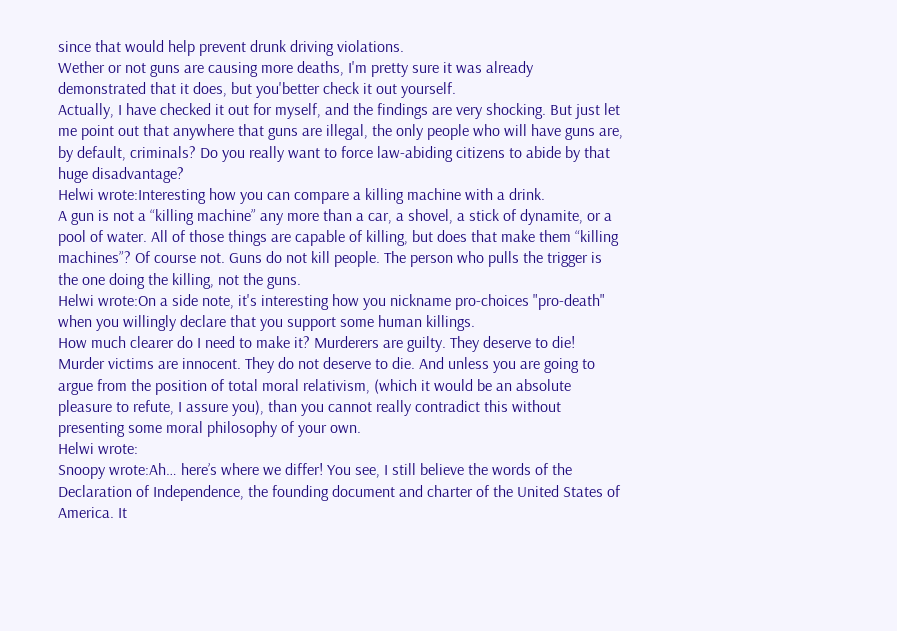since that would help prevent drunk driving violations.
Wether or not guns are causing more deaths, I'm pretty sure it was already demonstrated that it does, but you'better check it out yourself.
Actually, I have checked it out for myself, and the findings are very shocking. But just let me point out that anywhere that guns are illegal, the only people who will have guns are, by default, criminals? Do you really want to force law-abiding citizens to abide by that huge disadvantage?
Helwi wrote:Interesting how you can compare a killing machine with a drink.
A gun is not a “killing machine” any more than a car, a shovel, a stick of dynamite, or a pool of water. All of those things are capable of killing, but does that make them “killing machines”? Of course not. Guns do not kill people. The person who pulls the trigger is the one doing the killing, not the guns.
Helwi wrote:On a side note, it's interesting how you nickname pro-choices "pro-death" when you willingly declare that you support some human killings.
How much clearer do I need to make it? Murderers are guilty. They deserve to die! Murder victims are innocent. They do not deserve to die. And unless you are going to argue from the position of total moral relativism, (which it would be an absolute pleasure to refute, I assure you), than you cannot really contradict this without presenting some moral philosophy of your own.
Helwi wrote:
Snoopy wrote:Ah… here’s where we differ! You see, I still believe the words of the Declaration of Independence, the founding document and charter of the United States of America. It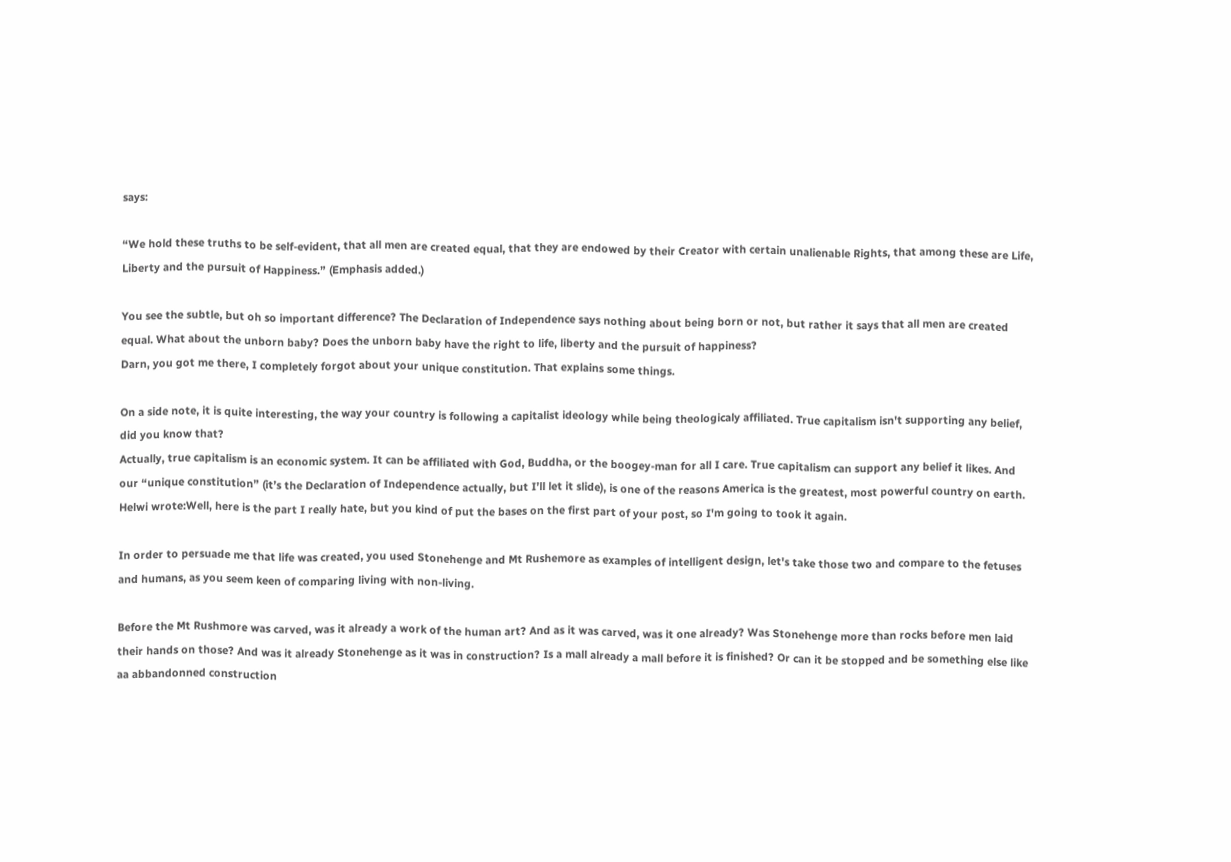says:

“We hold these truths to be self-evident, that all men are created equal, that they are endowed by their Creator with certain unalienable Rights, that among these are Life, Liberty and the pursuit of Happiness.” (Emphasis added.)

You see the subtle, but oh so important difference? The Declaration of Independence says nothing about being born or not, but rather it says that all men are created equal. What about the unborn baby? Does the unborn baby have the right to life, liberty and the pursuit of happiness?
Darn, you got me there, I completely forgot about your unique constitution. That explains some things.

On a side note, it is quite interesting, the way your country is following a capitalist ideology while being theologicaly affiliated. True capitalism isn't supporting any belief, did you know that?
Actually, true capitalism is an economic system. It can be affiliated with God, Buddha, or the boogey-man for all I care. True capitalism can support any belief it likes. And our “unique constitution” (it’s the Declaration of Independence actually, but I’ll let it slide), is one of the reasons America is the greatest, most powerful country on earth.
Helwi wrote:Well, here is the part I really hate, but you kind of put the bases on the first part of your post, so I'm going to took it again.

In order to persuade me that life was created, you used Stonehenge and Mt Rushemore as examples of intelligent design, let's take those two and compare to the fetuses and humans, as you seem keen of comparing living with non-living.

Before the Mt Rushmore was carved, was it already a work of the human art? And as it was carved, was it one already? Was Stonehenge more than rocks before men laid their hands on those? And was it already Stonehenge as it was in construction? Is a mall already a mall before it is finished? Or can it be stopped and be something else like aa abbandonned construction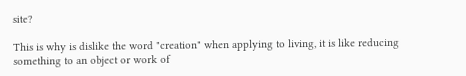site?

This is why is dislike the word "creation" when applying to living, it is like reducing something to an object or work of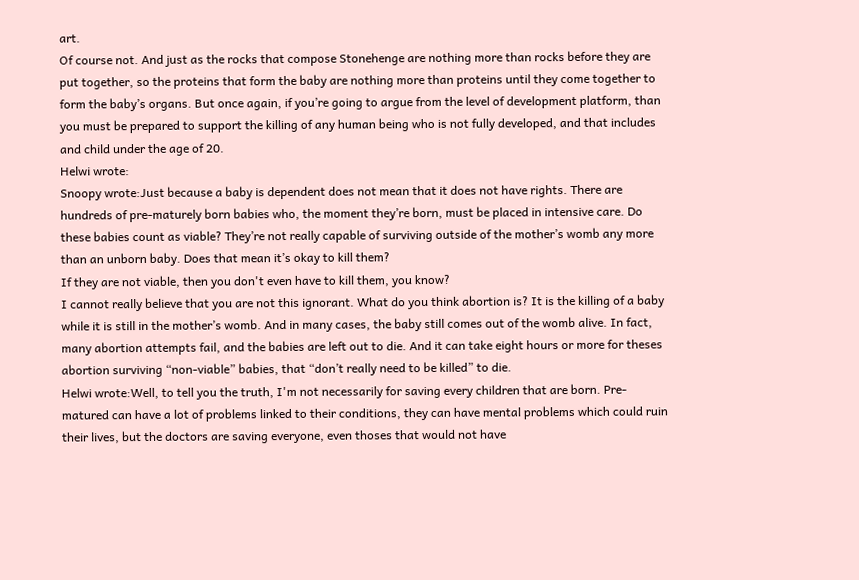art.
Of course not. And just as the rocks that compose Stonehenge are nothing more than rocks before they are put together, so the proteins that form the baby are nothing more than proteins until they come together to form the baby’s organs. But once again, if you’re going to argue from the level of development platform, than you must be prepared to support the killing of any human being who is not fully developed, and that includes and child under the age of 20.
Helwi wrote:
Snoopy wrote:Just because a baby is dependent does not mean that it does not have rights. There are hundreds of pre-maturely born babies who, the moment they’re born, must be placed in intensive care. Do these babies count as viable? They’re not really capable of surviving outside of the mother’s womb any more than an unborn baby. Does that mean it’s okay to kill them?
If they are not viable, then you don't even have to kill them, you know?
I cannot really believe that you are not this ignorant. What do you think abortion is? It is the killing of a baby while it is still in the mother’s womb. And in many cases, the baby still comes out of the womb alive. In fact, many abortion attempts fail, and the babies are left out to die. And it can take eight hours or more for theses abortion surviving “non-viable” babies, that “don’t really need to be killed” to die.
Helwi wrote:Well, to tell you the truth, I'm not necessarily for saving every children that are born. Pre-matured can have a lot of problems linked to their conditions, they can have mental problems which could ruin their lives, but the doctors are saving everyone, even thoses that would not have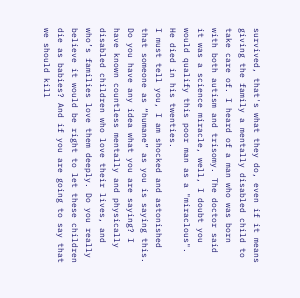survived, that's what they do, even if it means giving the family a mentally disabled child to take care of. I heard of a man who was born with both autism and trisomy. The doctor said it was a science miracle, well, I doubt you would qualify this poor man as a "miraclous". He died in his twenties.
I must tell you, I am shocked and astonished that someone as “humane” as you is saying this. Do you have any idea what you are saying? I have known countless mentally and physically disabled children who love their lives, and who’s families love them deeply. Do you really believe it would be right to let these children die as babies? And if you are going to say that we should kill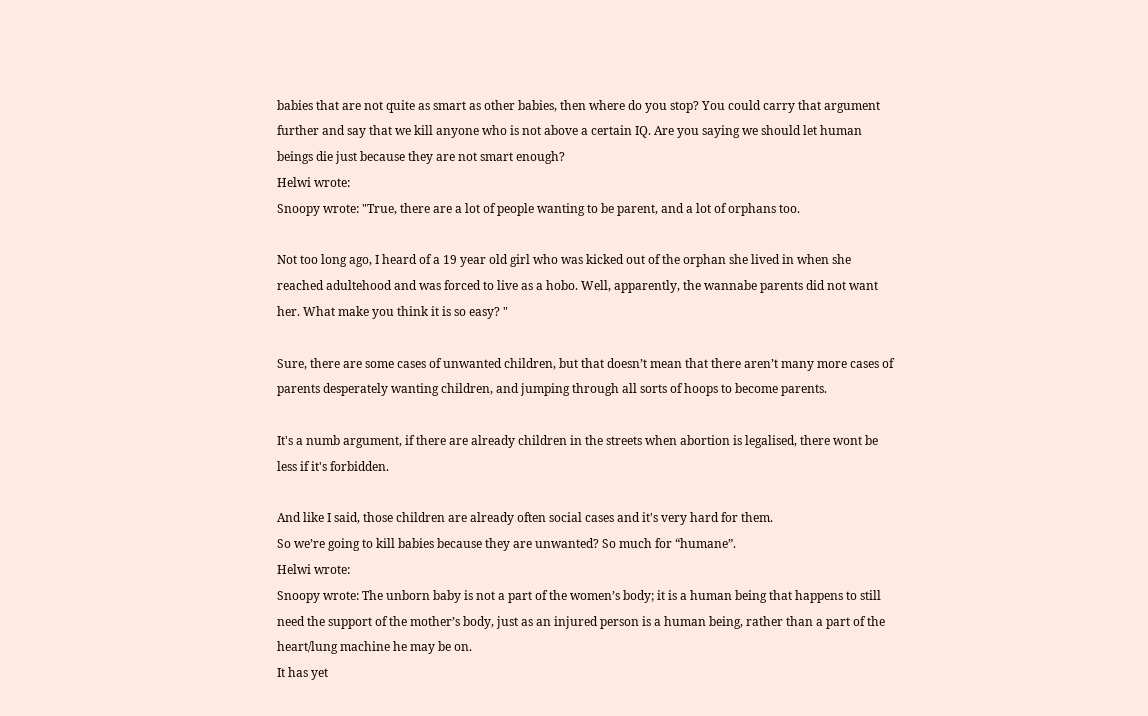babies that are not quite as smart as other babies, then where do you stop? You could carry that argument further and say that we kill anyone who is not above a certain IQ. Are you saying we should let human beings die just because they are not smart enough?
Helwi wrote:
Snoopy wrote: "True, there are a lot of people wanting to be parent, and a lot of orphans too.

Not too long ago, I heard of a 19 year old girl who was kicked out of the orphan she lived in when she reached adultehood and was forced to live as a hobo. Well, apparently, the wannabe parents did not want her. What make you think it is so easy? "

Sure, there are some cases of unwanted children, but that doesn’t mean that there aren’t many more cases of parents desperately wanting children, and jumping through all sorts of hoops to become parents.

It's a numb argument, if there are already children in the streets when abortion is legalised, there wont be less if it's forbidden.

And like I said, those children are already often social cases and it's very hard for them.
So we’re going to kill babies because they are unwanted? So much for “humane”.
Helwi wrote:
Snoopy wrote: The unborn baby is not a part of the women’s body; it is a human being that happens to still need the support of the mother’s body, just as an injured person is a human being, rather than a part of the heart/lung machine he may be on.
It has yet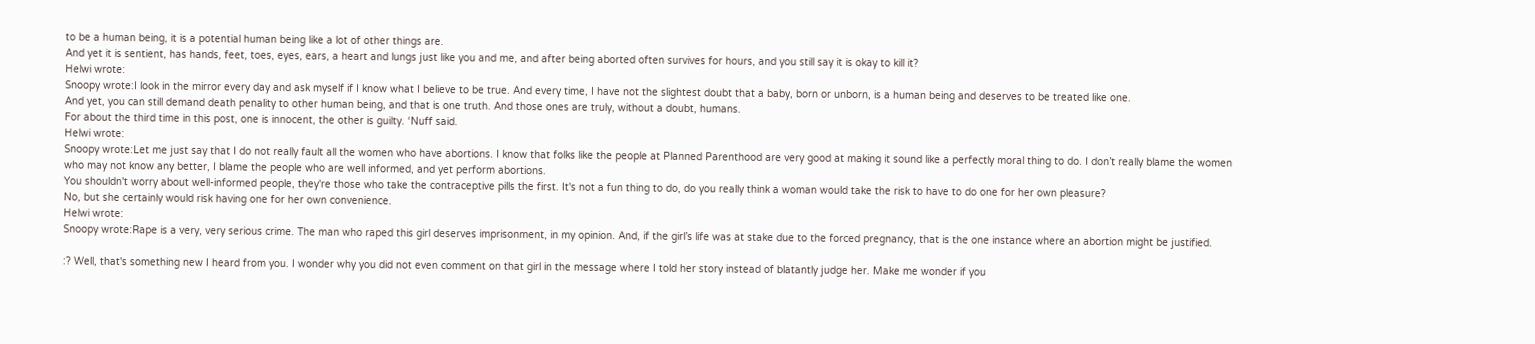to be a human being, it is a potential human being like a lot of other things are.
And yet it is sentient, has hands, feet, toes, eyes, ears, a heart and lungs just like you and me, and after being aborted often survives for hours, and you still say it is okay to kill it?
Helwi wrote:
Snoopy wrote:I look in the mirror every day and ask myself if I know what I believe to be true. And every time, I have not the slightest doubt that a baby, born or unborn, is a human being and deserves to be treated like one.
And yet, you can still demand death penality to other human being, and that is one truth. And those ones are truly, without a doubt, humans.
For about the third time in this post, one is innocent, the other is guilty. ‘Nuff said.
Helwi wrote:
Snoopy wrote:Let me just say that I do not really fault all the women who have abortions. I know that folks like the people at Planned Parenthood are very good at making it sound like a perfectly moral thing to do. I don’t really blame the women who may not know any better, I blame the people who are well informed, and yet perform abortions.
You shouldn't worry about well-informed people, they're those who take the contraceptive pills the first. It's not a fun thing to do, do you really think a woman would take the risk to have to do one for her own pleasure?
No, but she certainly would risk having one for her own convenience.
Helwi wrote:
Snoopy wrote:Rape is a very, very serious crime. The man who raped this girl deserves imprisonment, in my opinion. And, if the girl’s life was at stake due to the forced pregnancy, that is the one instance where an abortion might be justified.

:? Well, that's something new I heard from you. I wonder why you did not even comment on that girl in the message where I told her story instead of blatantly judge her. Make me wonder if you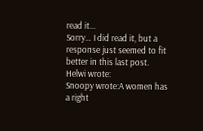read it...
Sorry… I did read it, but a response just seemed to fit better in this last post.
Helwi wrote:
Snoopy wrote:A women has a right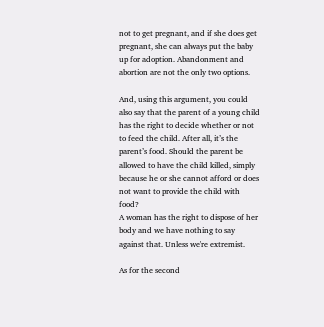not to get pregnant, and if she does get pregnant, she can always put the baby up for adoption. Abandonment and abortion are not the only two options.

And, using this argument, you could also say that the parent of a young child has the right to decide whether or not to feed the child. After all, it’s the parent’s food. Should the parent be allowed to have the child killed, simply because he or she cannot afford or does not want to provide the child with food?
A woman has the right to dispose of her body and we have nothing to say against that. Unless we're extremist.

As for the second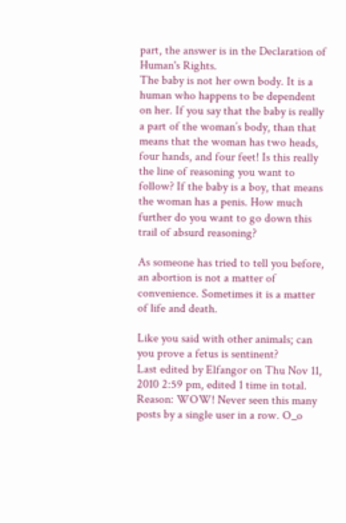part, the answer is in the Declaration of Human's Rights.
The baby is not her own body. It is a human who happens to be dependent on her. If you say that the baby is really a part of the woman’s body, than that means that the woman has two heads, four hands, and four feet! Is this really the line of reasoning you want to follow? If the baby is a boy, that means the woman has a penis. How much further do you want to go down this trail of absurd reasoning?

As someone has tried to tell you before, an abortion is not a matter of convenience. Sometimes it is a matter of life and death.

Like you said with other animals; can you prove a fetus is sentinent?
Last edited by Elfangor on Thu Nov 11, 2010 2:59 pm, edited 1 time in total.
Reason: WOW! Never seen this many posts by a single user in a row. O_o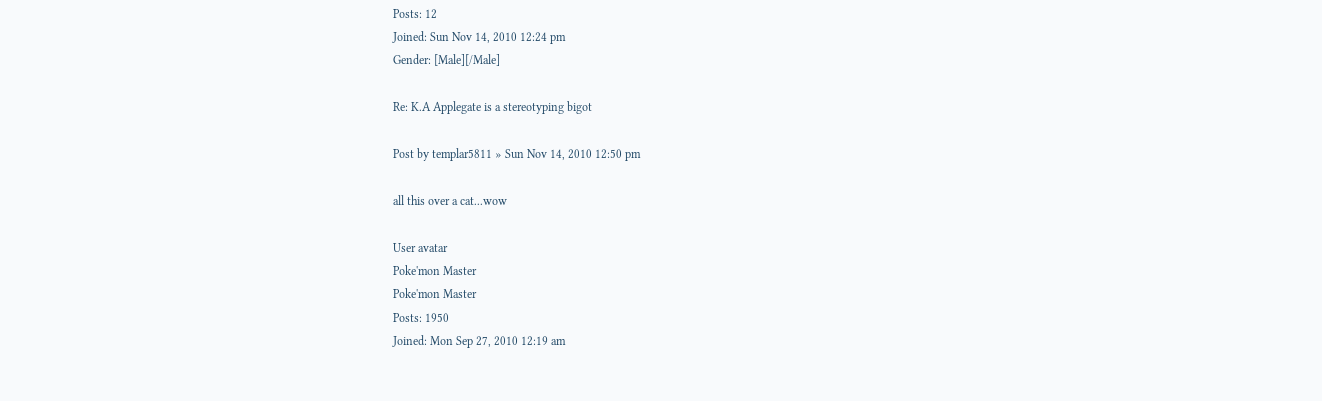Posts: 12
Joined: Sun Nov 14, 2010 12:24 pm
Gender: [Male][/Male]

Re: K.A Applegate is a stereotyping bigot

Post by templar5811 » Sun Nov 14, 2010 12:50 pm

all this over a cat...wow

User avatar
Poke'mon Master
Poke'mon Master
Posts: 1950
Joined: Mon Sep 27, 2010 12:19 am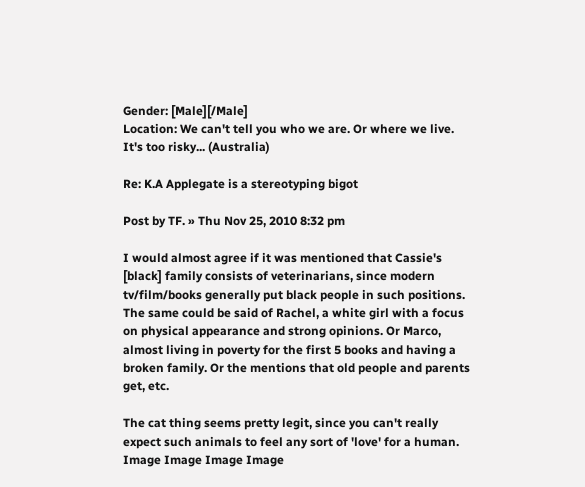Gender: [Male][/Male]
Location: We can't tell you who we are. Or where we live. It's too risky... (Australia)

Re: K.A Applegate is a stereotyping bigot

Post by TF. » Thu Nov 25, 2010 8:32 pm

I would almost agree if it was mentioned that Cassie's [black] family consists of veterinarians, since modern tv/film/books generally put black people in such positions. The same could be said of Rachel, a white girl with a focus on physical appearance and strong opinions. Or Marco, almost living in poverty for the first 5 books and having a broken family. Or the mentions that old people and parents get, etc.

The cat thing seems pretty legit, since you can't really expect such animals to feel any sort of 'love' for a human.
Image Image Image Image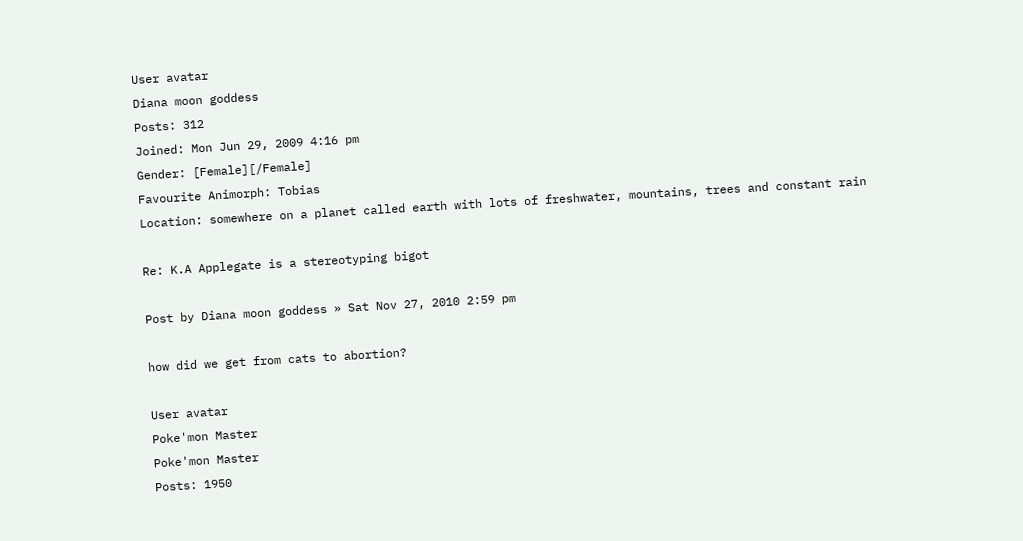User avatar
Diana moon goddess
Posts: 312
Joined: Mon Jun 29, 2009 4:16 pm
Gender: [Female][/Female]
Favourite Animorph: Tobias
Location: somewhere on a planet called earth with lots of freshwater, mountains, trees and constant rain

Re: K.A Applegate is a stereotyping bigot

Post by Diana moon goddess » Sat Nov 27, 2010 2:59 pm

how did we get from cats to abortion?

User avatar
Poke'mon Master
Poke'mon Master
Posts: 1950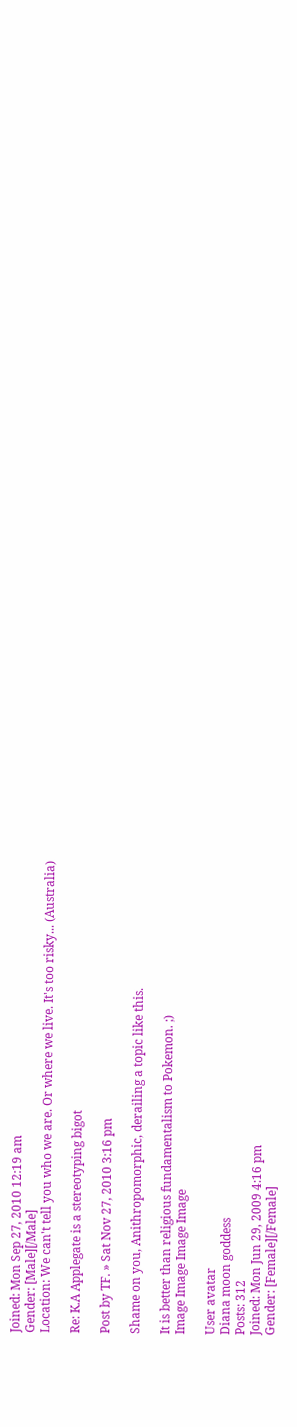Joined: Mon Sep 27, 2010 12:19 am
Gender: [Male][/Male]
Location: We can't tell you who we are. Or where we live. It's too risky... (Australia)

Re: K.A Applegate is a stereotyping bigot

Post by TF. » Sat Nov 27, 2010 3:16 pm

Shame on you, Anithropomorphic, derailing a topic like this.

It is better than religious fundamentalism to Pokemon. ;)
Image Image Image Image

User avatar
Diana moon goddess
Posts: 312
Joined: Mon Jun 29, 2009 4:16 pm
Gender: [Female][/Female]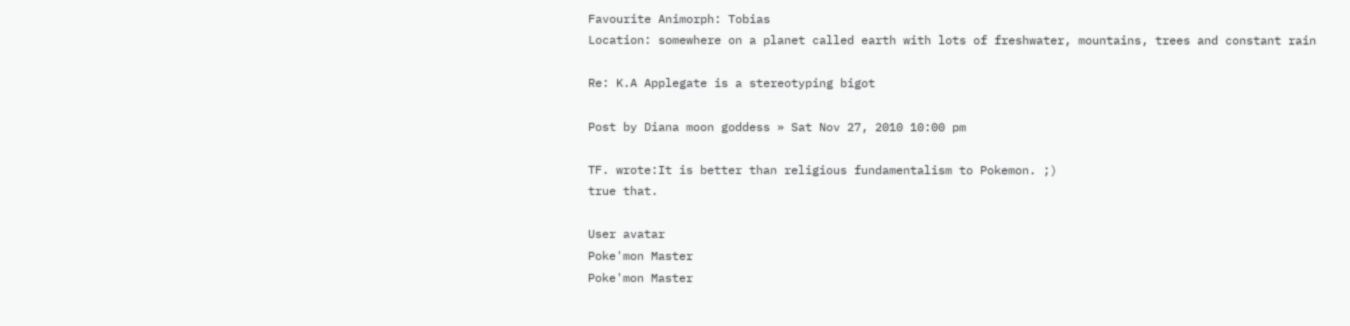Favourite Animorph: Tobias
Location: somewhere on a planet called earth with lots of freshwater, mountains, trees and constant rain

Re: K.A Applegate is a stereotyping bigot

Post by Diana moon goddess » Sat Nov 27, 2010 10:00 pm

TF. wrote:It is better than religious fundamentalism to Pokemon. ;)
true that.

User avatar
Poke'mon Master
Poke'mon Master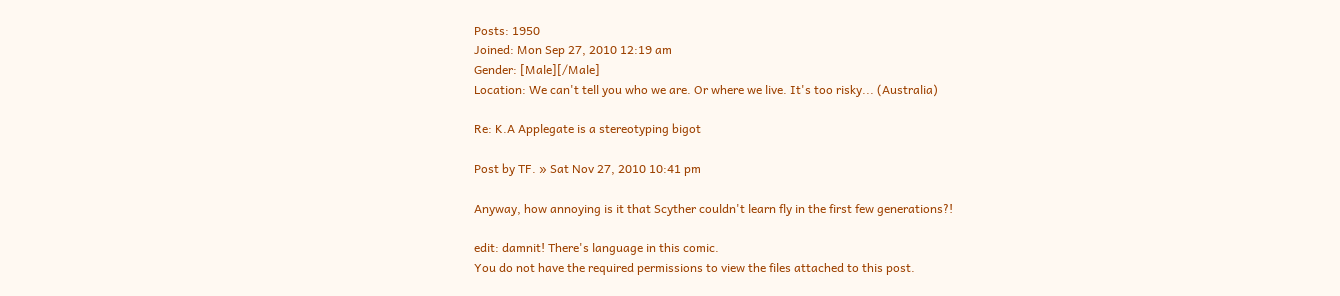Posts: 1950
Joined: Mon Sep 27, 2010 12:19 am
Gender: [Male][/Male]
Location: We can't tell you who we are. Or where we live. It's too risky... (Australia)

Re: K.A Applegate is a stereotyping bigot

Post by TF. » Sat Nov 27, 2010 10:41 pm

Anyway, how annoying is it that Scyther couldn't learn fly in the first few generations?!

edit: damnit! There's language in this comic.
You do not have the required permissions to view the files attached to this post.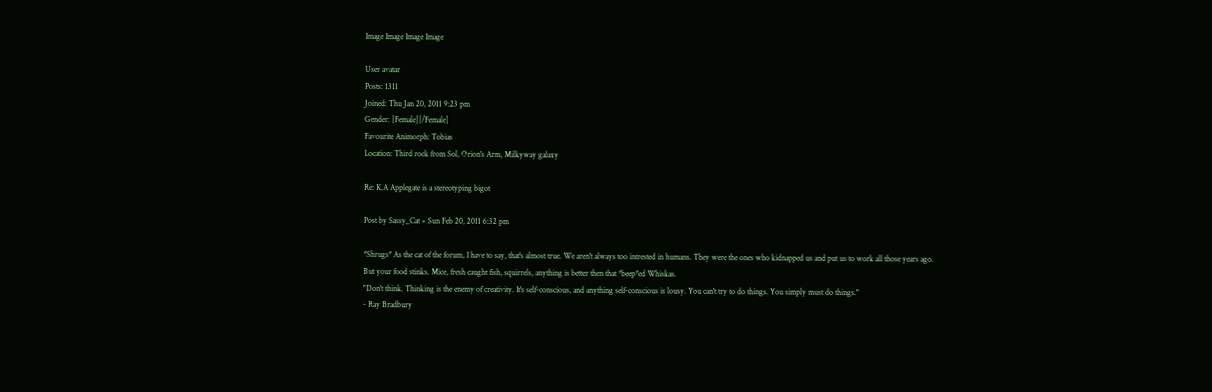Image Image Image Image

User avatar
Posts: 1311
Joined: Thu Jan 20, 2011 9:23 pm
Gender: [Female][/Female]
Favourite Animorph: Tobias
Location: Third rock from Sol, Orion's Arm, Milkyway galaxy

Re: K.A Applegate is a stereotyping bigot

Post by Sassy_Cat » Sun Feb 20, 2011 6:32 pm

*Shrugs* As the cat of the forum, I have to say, that's almost true. We aren't always too intrested in humans. They were the ones who kidnapped us and put us to work all those years ago. But your food stinks. Mice, fresh caught fish, squirrels, anything is better then that *beep*ed Whiskas.
"Don't think. Thinking is the enemy of creativity. It's self-conscious, and anything self-conscious is lousy. You can't try to do things. You simply must do things."
- Ray Bradbury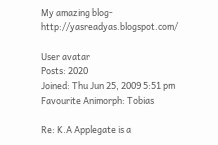My amazing blog- http://yasreadyas.blogspot.com/

User avatar
Posts: 2020
Joined: Thu Jun 25, 2009 5:51 pm
Favourite Animorph: Tobias

Re: K.A Applegate is a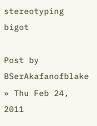stereotyping bigot

Post by BSerAkafanofblake » Thu Feb 24, 2011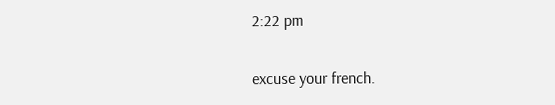2:22 pm

excuse your french.